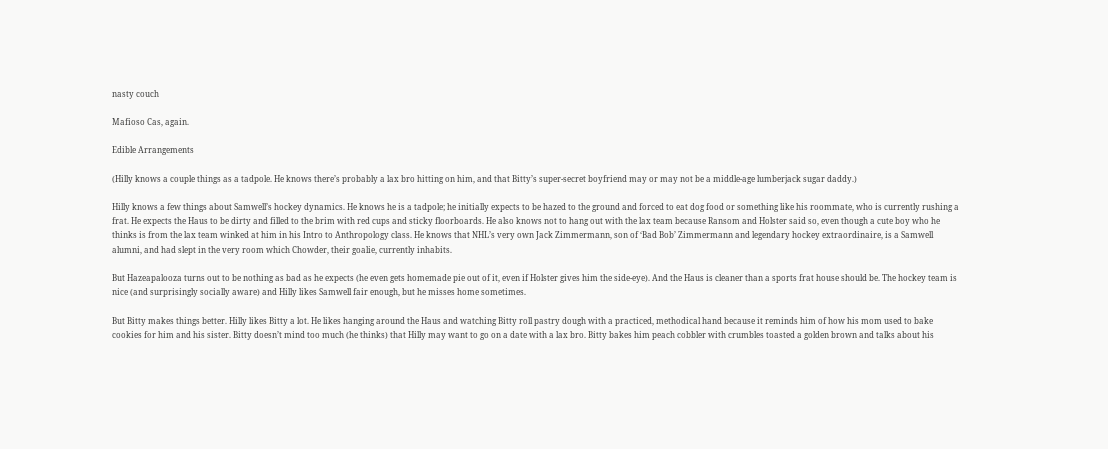nasty couch

Mafioso Cas, again.

Edible Arrangements

(Hilly knows a couple things as a tadpole. He knows there’s probably a lax bro hitting on him, and that Bitty’s super-secret boyfriend may or may not be a middle-age lumberjack sugar daddy.)

Hilly knows a few things about Samwell’s hockey dynamics. He knows he is a tadpole; he initially expects to be hazed to the ground and forced to eat dog food or something like his roommate, who is currently rushing a frat. He expects the Haus to be dirty and filled to the brim with red cups and sticky floorboards. He also knows not to hang out with the lax team because Ransom and Holster said so, even though a cute boy who he thinks is from the lax team winked at him in his Intro to Anthropology class. He knows that NHL’s very own Jack Zimmermann, son of ‘Bad Bob’ Zimmermann and legendary hockey extraordinaire, is a Samwell alumni, and had slept in the very room which Chowder, their goalie, currently inhabits.

But Hazeapalooza turns out to be nothing as bad as he expects (he even gets homemade pie out of it, even if Holster gives him the side-eye). And the Haus is cleaner than a sports frat house should be. The hockey team is nice (and surprisingly socially aware) and Hilly likes Samwell fair enough, but he misses home sometimes.

But Bitty makes things better. Hilly likes Bitty a lot. He likes hanging around the Haus and watching Bitty roll pastry dough with a practiced, methodical hand because it reminds him of how his mom used to bake cookies for him and his sister. Bitty doesn’t mind too much (he thinks) that Hilly may want to go on a date with a lax bro. Bitty bakes him peach cobbler with crumbles toasted a golden brown and talks about his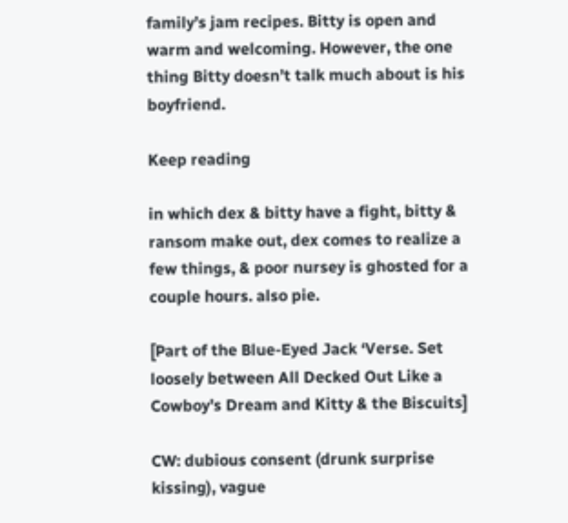family’s jam recipes. Bitty is open and warm and welcoming. However, the one thing Bitty doesn’t talk much about is his boyfriend.

Keep reading

in which dex & bitty have a fight, bitty & ransom make out, dex comes to realize a few things, & poor nursey is ghosted for a couple hours. also pie.

[Part of the Blue-Eyed Jack ‘Verse. Set loosely between All Decked Out Like a Cowboy’s Dream and Kitty & the Biscuits]

CW: dubious consent (drunk surprise kissing), vague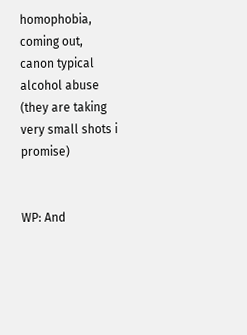homophobia, coming out, canon typical alcohol abuse (they are taking very small shots i promise)


WP: And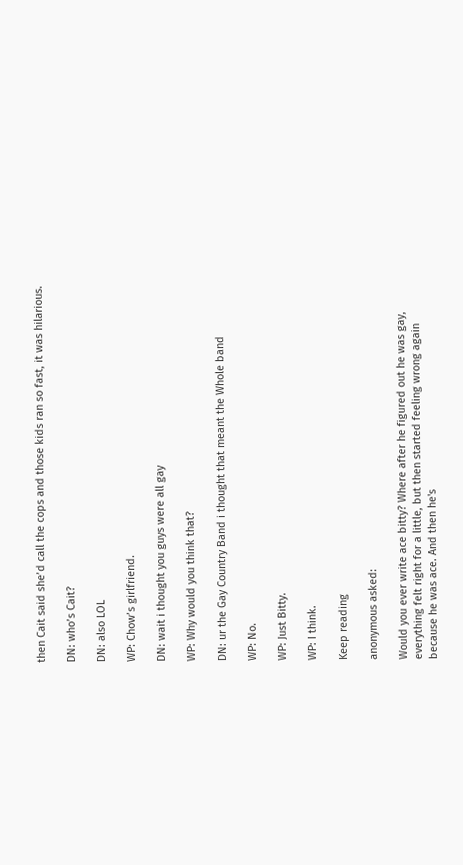then Cait said she’d call the cops and those kids ran so fast, it was hilarious.

DN: who’s Cait?

DN: also LOL

WP: Chow’s girlfriend.

DN: wait i thought you guys were all gay

WP: Why would you think that?

DN: ur the Gay Country Band i thought that meant the Whole band

WP: No.

WP: Just Bitty.

WP: I think.

Keep reading

anonymous asked:

Would you ever write ace bitty? Where after he figured out he was gay, everything felt right for a little, but then started feeling wrong again because he was ace. And then he's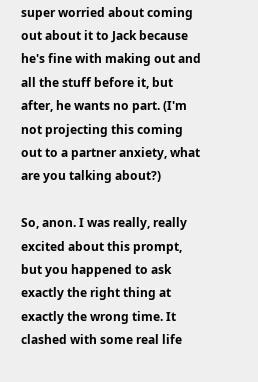super worried about coming out about it to Jack because he's fine with making out and all the stuff before it, but after, he wants no part. (I'm not projecting this coming out to a partner anxiety, what are you talking about?)

So, anon. I was really, really excited about this prompt, but you happened to ask exactly the right thing at exactly the wrong time. It clashed with some real life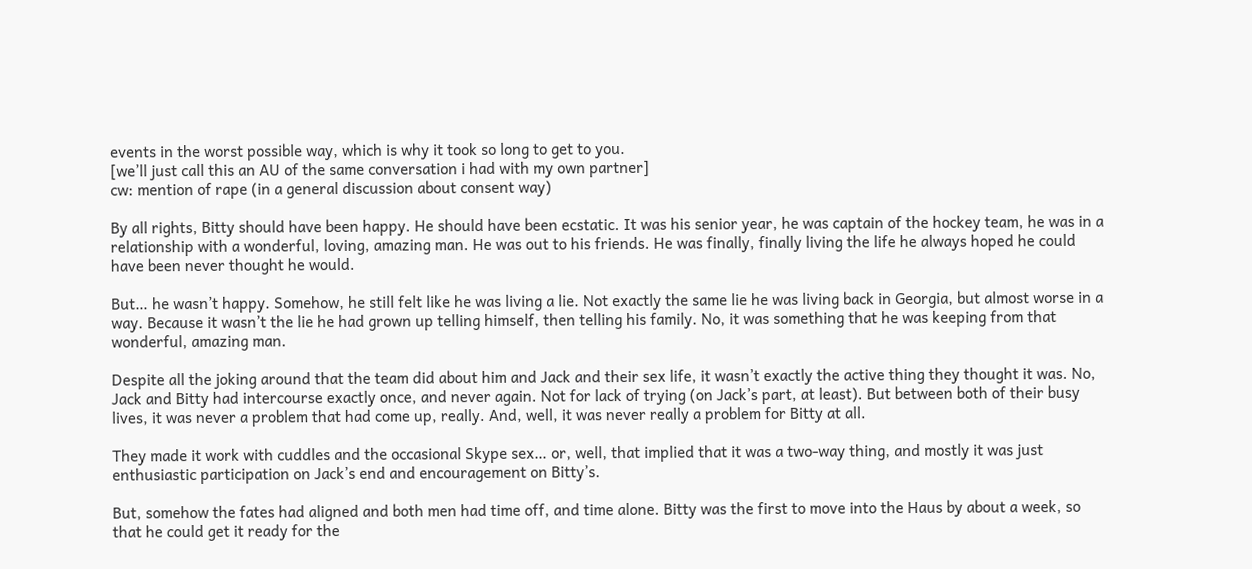events in the worst possible way, which is why it took so long to get to you.
[we’ll just call this an AU of the same conversation i had with my own partner]
cw: mention of rape (in a general discussion about consent way)

By all rights, Bitty should have been happy. He should have been ecstatic. It was his senior year, he was captain of the hockey team, he was in a relationship with a wonderful, loving, amazing man. He was out to his friends. He was finally, finally living the life he always hoped he could have been never thought he would.

But… he wasn’t happy. Somehow, he still felt like he was living a lie. Not exactly the same lie he was living back in Georgia, but almost worse in a way. Because it wasn’t the lie he had grown up telling himself, then telling his family. No, it was something that he was keeping from that wonderful, amazing man.

Despite all the joking around that the team did about him and Jack and their sex life, it wasn’t exactly the active thing they thought it was. No, Jack and Bitty had intercourse exactly once, and never again. Not for lack of trying (on Jack’s part, at least). But between both of their busy lives, it was never a problem that had come up, really. And, well, it was never really a problem for Bitty at all.

They made it work with cuddles and the occasional Skype sex… or, well, that implied that it was a two-way thing, and mostly it was just enthusiastic participation on Jack’s end and encouragement on Bitty’s.

But, somehow the fates had aligned and both men had time off, and time alone. Bitty was the first to move into the Haus by about a week, so that he could get it ready for the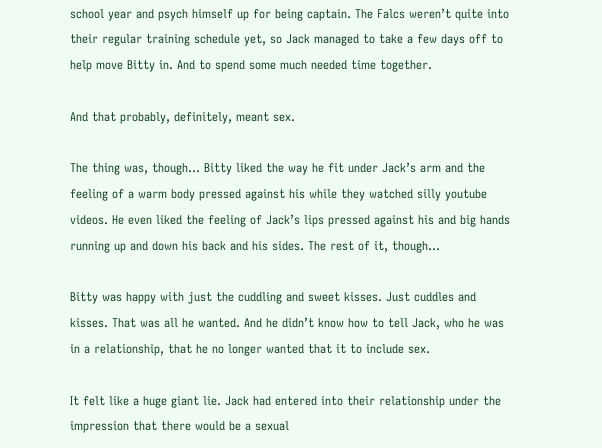school year and psych himself up for being captain. The Falcs weren’t quite into their regular training schedule yet, so Jack managed to take a few days off to help move Bitty in. And to spend some much needed time together.

And that probably, definitely, meant sex.

The thing was, though… Bitty liked the way he fit under Jack’s arm and the feeling of a warm body pressed against his while they watched silly youtube videos. He even liked the feeling of Jack’s lips pressed against his and big hands running up and down his back and his sides. The rest of it, though…

Bitty was happy with just the cuddling and sweet kisses. Just cuddles and kisses. That was all he wanted. And he didn’t know how to tell Jack, who he was in a relationship, that he no longer wanted that it to include sex.

It felt like a huge giant lie. Jack had entered into their relationship under the impression that there would be a sexual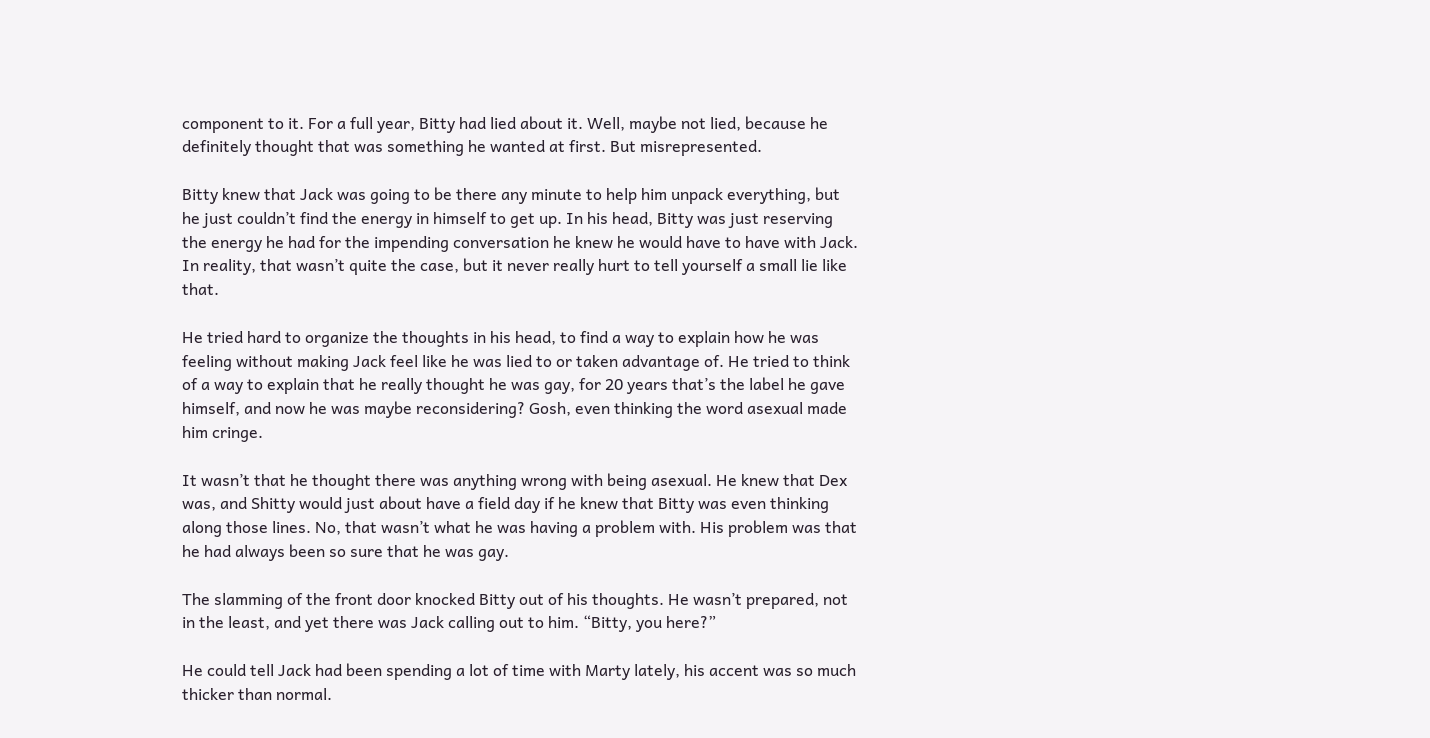component to it. For a full year, Bitty had lied about it. Well, maybe not lied, because he definitely thought that was something he wanted at first. But misrepresented.

Bitty knew that Jack was going to be there any minute to help him unpack everything, but he just couldn’t find the energy in himself to get up. In his head, Bitty was just reserving the energy he had for the impending conversation he knew he would have to have with Jack. In reality, that wasn’t quite the case, but it never really hurt to tell yourself a small lie like that.

He tried hard to organize the thoughts in his head, to find a way to explain how he was feeling without making Jack feel like he was lied to or taken advantage of. He tried to think of a way to explain that he really thought he was gay, for 20 years that’s the label he gave himself, and now he was maybe reconsidering? Gosh, even thinking the word asexual made him cringe.

It wasn’t that he thought there was anything wrong with being asexual. He knew that Dex was, and Shitty would just about have a field day if he knew that Bitty was even thinking along those lines. No, that wasn’t what he was having a problem with. His problem was that he had always been so sure that he was gay.

The slamming of the front door knocked Bitty out of his thoughts. He wasn’t prepared, not in the least, and yet there was Jack calling out to him. “Bitty, you here?”

He could tell Jack had been spending a lot of time with Marty lately, his accent was so much thicker than normal.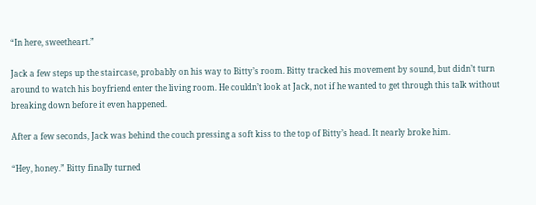“In here, sweetheart.”

Jack a few steps up the staircase, probably on his way to Bitty’s room. Bitty tracked his movement by sound, but didn’t turn around to watch his boyfriend enter the living room. He couldn’t look at Jack, not if he wanted to get through this talk without breaking down before it even happened.

After a few seconds, Jack was behind the couch pressing a soft kiss to the top of Bitty’s head. It nearly broke him.

“Hey, honey.” Bitty finally turned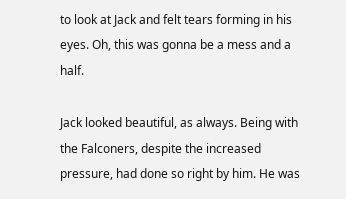to look at Jack and felt tears forming in his eyes. Oh, this was gonna be a mess and a half.

Jack looked beautiful, as always. Being with the Falconers, despite the increased pressure, had done so right by him. He was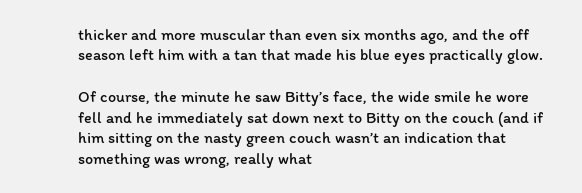thicker and more muscular than even six months ago, and the off season left him with a tan that made his blue eyes practically glow.

Of course, the minute he saw Bitty’s face, the wide smile he wore fell and he immediately sat down next to Bitty on the couch (and if him sitting on the nasty green couch wasn’t an indication that something was wrong, really what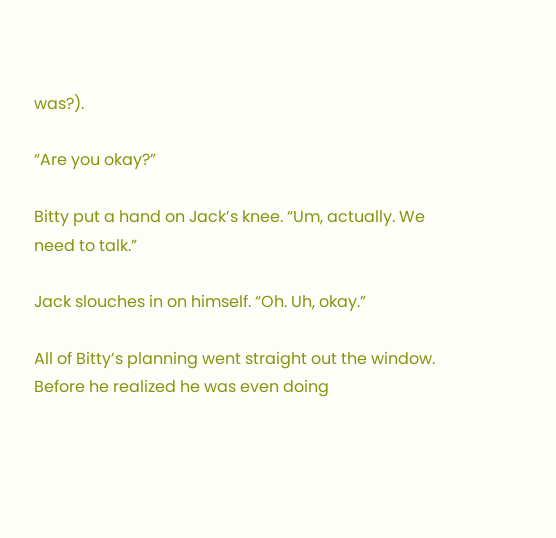was?).

“Are you okay?”

Bitty put a hand on Jack’s knee. “Um, actually. We need to talk.”

Jack slouches in on himself. “Oh. Uh, okay.”

All of Bitty’s planning went straight out the window. Before he realized he was even doing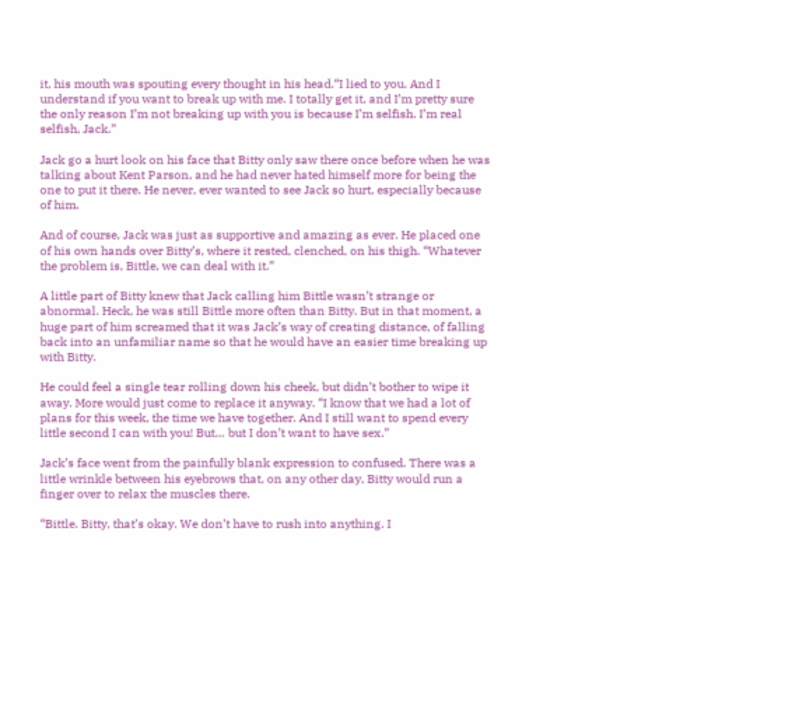it, his mouth was spouting every thought in his head.“I lied to you. And I understand if you want to break up with me. I totally get it, and I’m pretty sure the only reason I’m not breaking up with you is because I’m selfish. I’m real selfish, Jack.”

Jack go a hurt look on his face that Bitty only saw there once before when he was talking about Kent Parson, and he had never hated himself more for being the one to put it there. He never, ever wanted to see Jack so hurt, especially because of him.

And of course, Jack was just as supportive and amazing as ever. He placed one of his own hands over Bitty’s, where it rested, clenched, on his thigh. “Whatever the problem is, Bittle, we can deal with it.”

A little part of Bitty knew that Jack calling him Bittle wasn’t strange or abnormal. Heck, he was still Bittle more often than Bitty. But in that moment, a huge part of him screamed that it was Jack’s way of creating distance, of falling back into an unfamiliar name so that he would have an easier time breaking up with Bitty.

He could feel a single tear rolling down his cheek, but didn’t bother to wipe it away. More would just come to replace it anyway. “I know that we had a lot of plans for this week, the time we have together. And I still want to spend every little second I can with you! But… but I don’t want to have sex.”

Jack’s face went from the painfully blank expression to confused. There was a little wrinkle between his eyebrows that, on any other day, Bitty would run a finger over to relax the muscles there.

“Bittle. Bitty, that’s okay. We don’t have to rush into anything. I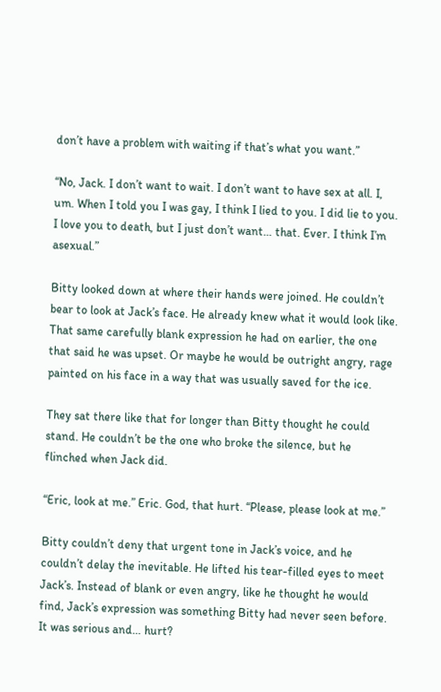don’t have a problem with waiting if that’s what you want.”

“No, Jack. I don’t want to wait. I don’t want to have sex at all. I, um. When I told you I was gay, I think I lied to you. I did lie to you. I love you to death, but I just don’t want… that. Ever. I think I’m asexual.”

Bitty looked down at where their hands were joined. He couldn’t bear to look at Jack’s face. He already knew what it would look like. That same carefully blank expression he had on earlier, the one that said he was upset. Or maybe he would be outright angry, rage painted on his face in a way that was usually saved for the ice.

They sat there like that for longer than Bitty thought he could stand. He couldn’t be the one who broke the silence, but he flinched when Jack did.

“Eric, look at me.” Eric. God, that hurt. “Please, please look at me.”

Bitty couldn’t deny that urgent tone in Jack’s voice, and he couldn’t delay the inevitable. He lifted his tear-filled eyes to meet Jack’s. Instead of blank or even angry, like he thought he would find, Jack’s expression was something Bitty had never seen before. It was serious and… hurt?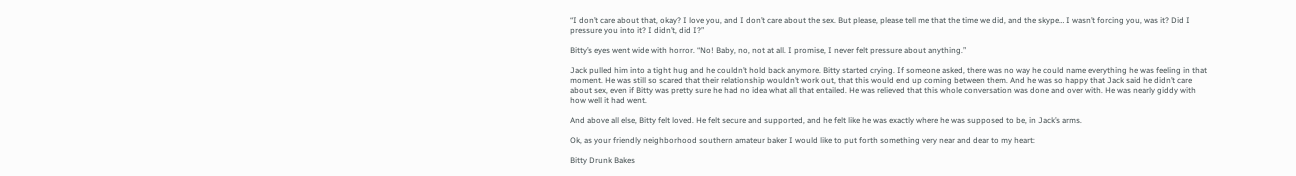“I don’t care about that, okay? I love you, and I don’t care about the sex. But please, please tell me that the time we did, and the skype… I wasn’t forcing you, was it? Did I pressure you into it? I didn’t, did I?”

Bitty’s eyes went wide with horror. “No! Baby, no, not at all. I promise, I never felt pressure about anything.”

Jack pulled him into a tight hug and he couldn’t hold back anymore. Bitty started crying. If someone asked, there was no way he could name everything he was feeling in that moment. He was still so scared that their relationship wouldn’t work out, that this would end up coming between them. And he was so happy that Jack said he didn’t care about sex, even if Bitty was pretty sure he had no idea what all that entailed. He was relieved that this whole conversation was done and over with. He was nearly giddy with how well it had went.

And above all else, Bitty felt loved. He felt secure and supported, and he felt like he was exactly where he was supposed to be, in Jack’s arms.

Ok, as your friendly neighborhood southern amateur baker I would like to put forth something very near and dear to my heart:

Bitty Drunk Bakes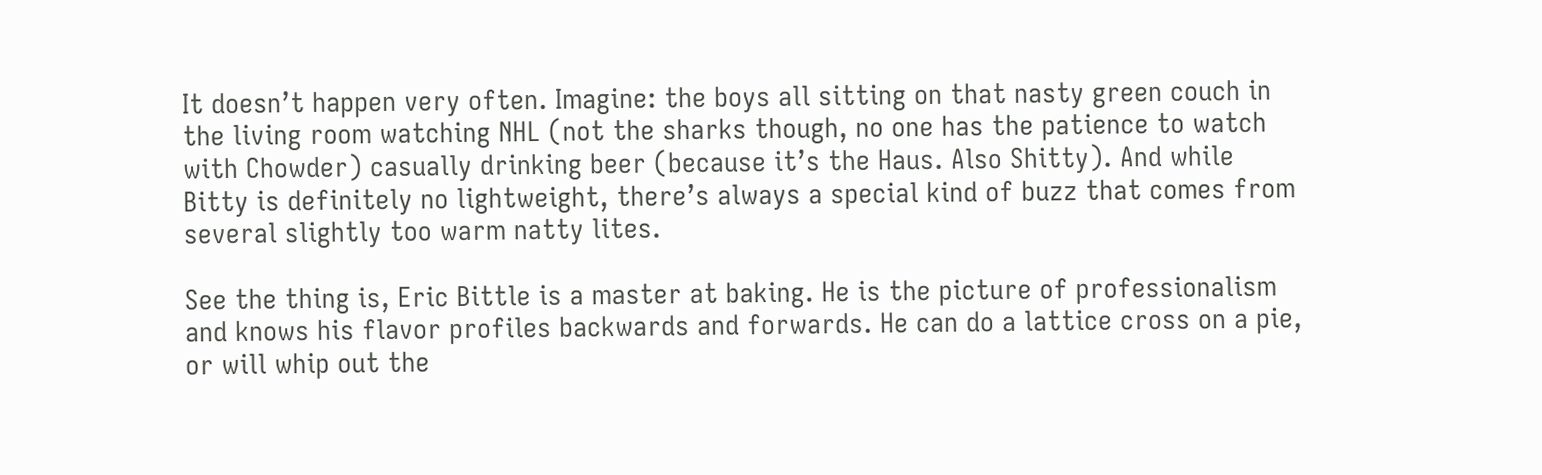It doesn’t happen very often. Imagine: the boys all sitting on that nasty green couch in the living room watching NHL (not the sharks though, no one has the patience to watch with Chowder) casually drinking beer (because it’s the Haus. Also Shitty). And while Bitty is definitely no lightweight, there’s always a special kind of buzz that comes from several slightly too warm natty lites.

See the thing is, Eric Bittle is a master at baking. He is the picture of professionalism and knows his flavor profiles backwards and forwards. He can do a lattice cross on a pie, or will whip out the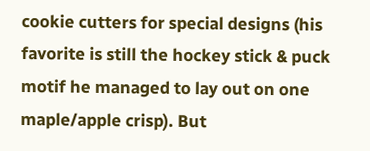cookie cutters for special designs (his favorite is still the hockey stick & puck motif he managed to lay out on one maple/apple crisp). But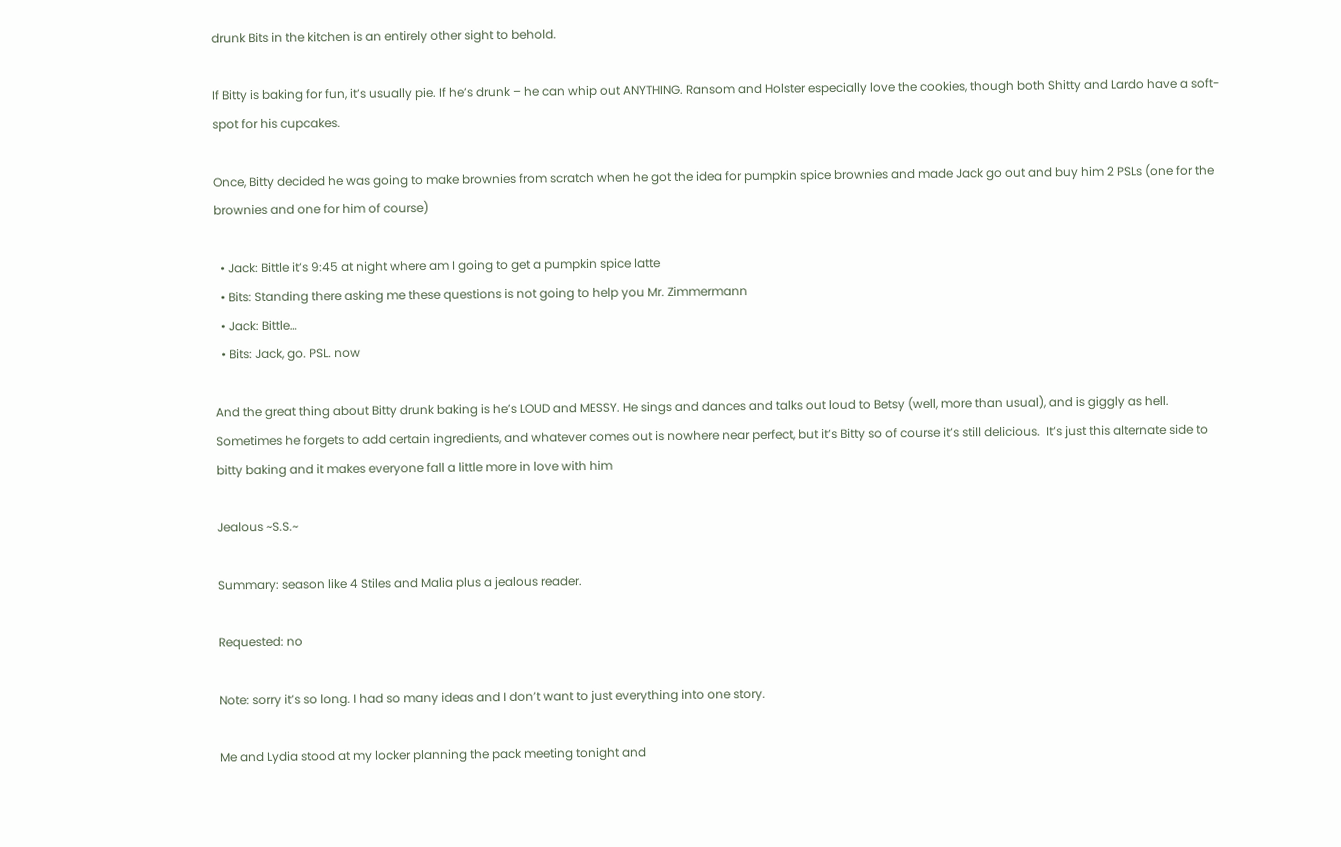drunk Bits in the kitchen is an entirely other sight to behold.

If Bitty is baking for fun, it’s usually pie. If he’s drunk – he can whip out ANYTHING. Ransom and Holster especially love the cookies, though both Shitty and Lardo have a soft-spot for his cupcakes.

Once, Bitty decided he was going to make brownies from scratch when he got the idea for pumpkin spice brownies and made Jack go out and buy him 2 PSLs (one for the brownies and one for him of course)

  • Jack: Bittle it’s 9:45 at night where am I going to get a pumpkin spice latte
  • Bits: Standing there asking me these questions is not going to help you Mr. Zimmermann
  • Jack: Bittle…
  • Bits: Jack, go. PSL. now

And the great thing about Bitty drunk baking is he’s LOUD and MESSY. He sings and dances and talks out loud to Betsy (well, more than usual), and is giggly as hell. Sometimes he forgets to add certain ingredients, and whatever comes out is nowhere near perfect, but it’s Bitty so of course it’s still delicious.  It’s just this alternate side to bitty baking and it makes everyone fall a little more in love with him

Jealous ~S.S.~

Summary: season like 4 Stiles and Malia plus a jealous reader.

Requested: no

Note: sorry it’s so long. I had so many ideas and I don’t want to just everything into one story.

Me and Lydia stood at my locker planning the pack meeting tonight and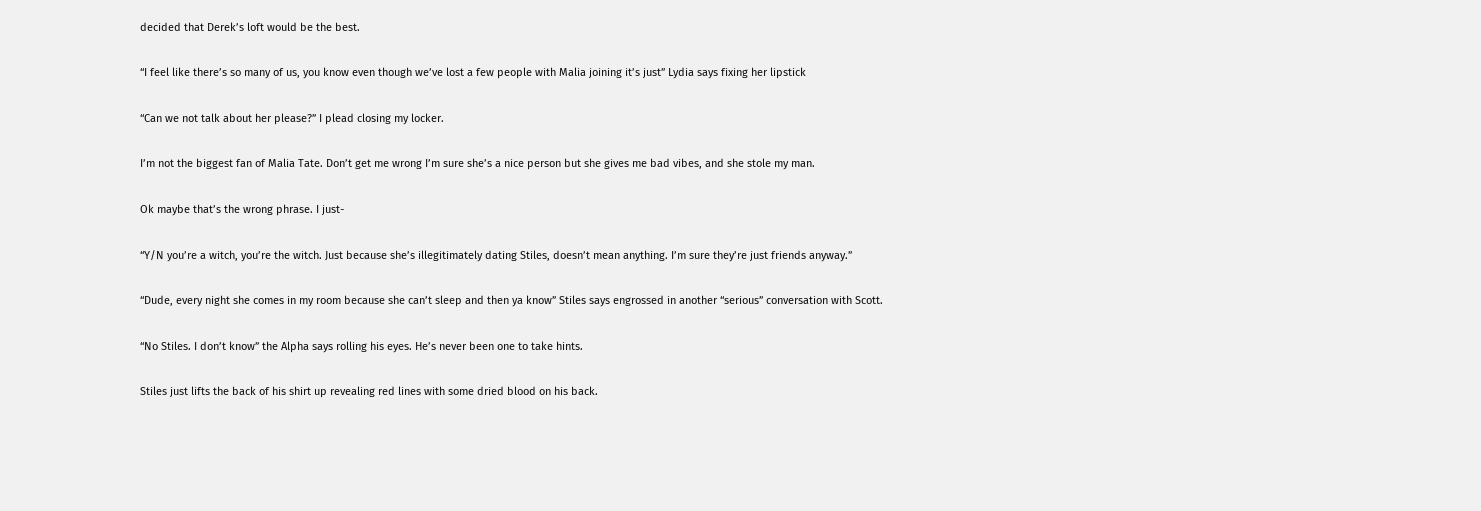decided that Derek’s loft would be the best.

“I feel like there’s so many of us, you know even though we’ve lost a few people with Malia joining it’s just” Lydia says fixing her lipstick

“Can we not talk about her please?” I plead closing my locker.

I’m not the biggest fan of Malia Tate. Don’t get me wrong I’m sure she’s a nice person but she gives me bad vibes, and she stole my man.

Ok maybe that’s the wrong phrase. I just-

“Y/N you’re a witch, you’re the witch. Just because she’s illegitimately dating Stiles, doesn’t mean anything. I’m sure they’re just friends anyway.”

“Dude, every night she comes in my room because she can’t sleep and then ya know” Stiles says engrossed in another “serious” conversation with Scott.

“No Stiles. I don’t know” the Alpha says rolling his eyes. He’s never been one to take hints.

Stiles just lifts the back of his shirt up revealing red lines with some dried blood on his back.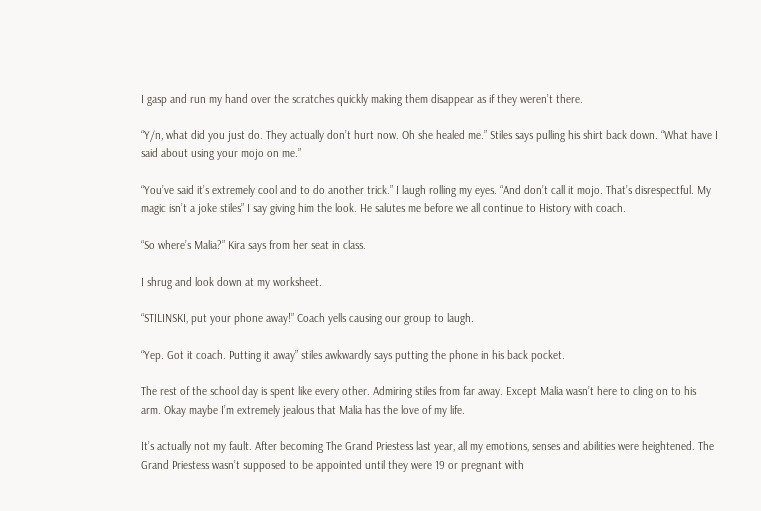I gasp and run my hand over the scratches quickly making them disappear as if they weren’t there.

“Y/n, what did you just do. They actually don’t hurt now. Oh she healed me.” Stiles says pulling his shirt back down. “What have I said about using your mojo on me.”

“You’ve said it’s extremely cool and to do another trick.” I laugh rolling my eyes. “And don’t call it mojo. That’s disrespectful. My magic isn’t a joke stiles” I say giving him the look. He salutes me before we all continue to History with coach.

“So where’s Malia?” Kira says from her seat in class.

I shrug and look down at my worksheet.

“STILINSKI, put your phone away!” Coach yells causing our group to laugh.

“Yep. Got it coach. Putting it away” stiles awkwardly says putting the phone in his back pocket.

The rest of the school day is spent like every other. Admiring stiles from far away. Except Malia wasn’t here to cling on to his arm. Okay maybe I’m extremely jealous that Malia has the love of my life.

It’s actually not my fault. After becoming The Grand Priestess last year, all my emotions, senses and abilities were heightened. The Grand Priestess wasn’t supposed to be appointed until they were 19 or pregnant with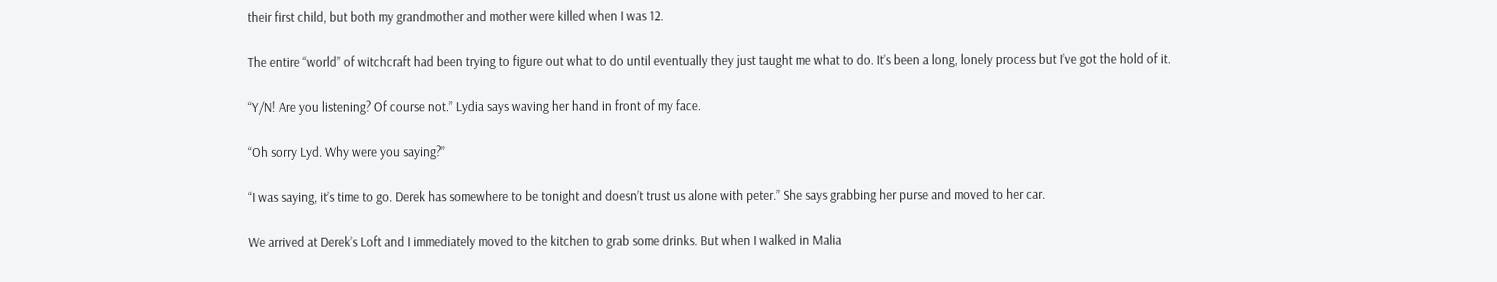their first child, but both my grandmother and mother were killed when I was 12.

The entire “world” of witchcraft had been trying to figure out what to do until eventually they just taught me what to do. It’s been a long, lonely process but I’ve got the hold of it.

“Y/N! Are you listening? Of course not.” Lydia says waving her hand in front of my face.

“Oh sorry Lyd. Why were you saying?”

“I was saying, it’s time to go. Derek has somewhere to be tonight and doesn’t trust us alone with peter.” She says grabbing her purse and moved to her car.

We arrived at Derek’s Loft and I immediately moved to the kitchen to grab some drinks. But when I walked in Malia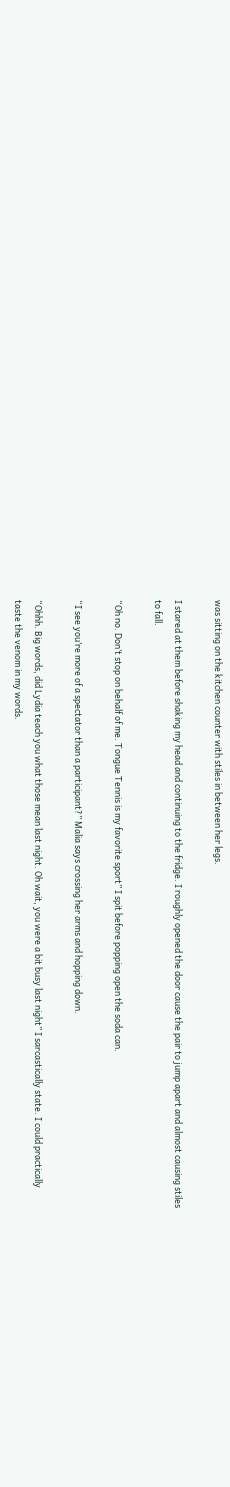was sitting on the kitchen counter with stiles in between her legs.

I stared at them before shaking my head and continuing to the fridge. I roughly opened the door cause the pair to jump apart and almost causing stiles to fall.

“Oh no. Don’t stop on behalf of me. Tongue Tennis is my favorite sport” I spit before popping open the soda can.

“I see you’re more of a spectator than a participant?” Malia says crossing her arms and hopping down.

“Ohhh. Big words, did Lydia teach you what those mean last night. Oh wait, you were a bit busy last night” I sarcastically state. I could practically taste the venom in my words.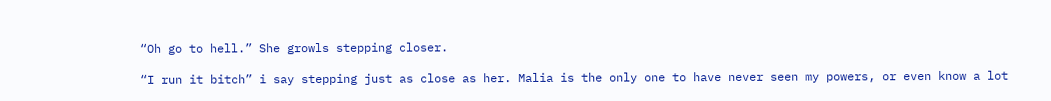“Oh go to hell.” She growls stepping closer.

“I run it bitch” i say stepping just as close as her. Malia is the only one to have never seen my powers, or even know a lot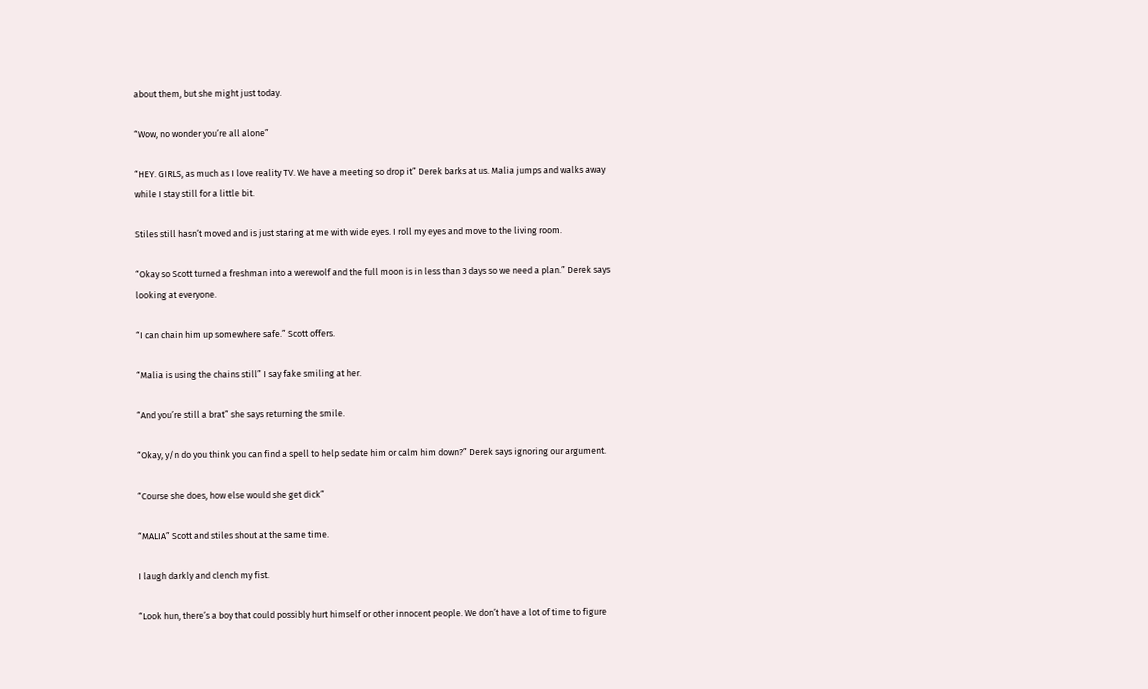about them, but she might just today.

“Wow, no wonder you’re all alone”

“HEY. GIRLS, as much as I love reality TV. We have a meeting so drop it” Derek barks at us. Malia jumps and walks away while I stay still for a little bit.

Stiles still hasn’t moved and is just staring at me with wide eyes. I roll my eyes and move to the living room.

“Okay so Scott turned a freshman into a werewolf and the full moon is in less than 3 days so we need a plan.” Derek says looking at everyone.

“I can chain him up somewhere safe.” Scott offers.

“Malia is using the chains still” I say fake smiling at her.

“And you’re still a brat” she says returning the smile.

“Okay, y/n do you think you can find a spell to help sedate him or calm him down?” Derek says ignoring our argument.

“Course she does, how else would she get dick”

“MALIA” Scott and stiles shout at the same time.

I laugh darkly and clench my fist.

“Look hun, there’s a boy that could possibly hurt himself or other innocent people. We don’t have a lot of time to figure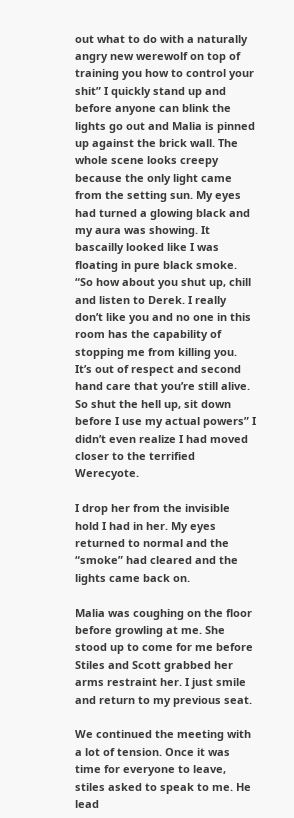out what to do with a naturally angry new werewolf on top of training you how to control your shit” I quickly stand up and before anyone can blink the lights go out and Malia is pinned up against the brick wall. The whole scene looks creepy because the only light came from the setting sun. My eyes had turned a glowing black and my aura was showing. It bascailly looked like I was floating in pure black smoke. “So how about you shut up, chill and listen to Derek. I really don’t like you and no one in this room has the capability of stopping me from killing you. It’s out of respect and second hand care that you’re still alive. So shut the hell up, sit down before I use my actual powers” I didn’t even realize I had moved closer to the terrified Werecyote.

I drop her from the invisible hold I had in her. My eyes returned to normal and the “smoke” had cleared and the lights came back on.

Malia was coughing on the floor before growling at me. She stood up to come for me before Stiles and Scott grabbed her arms restraint her. I just smile and return to my previous seat.

We continued the meeting with a lot of tension. Once it was time for everyone to leave, stiles asked to speak to me. He lead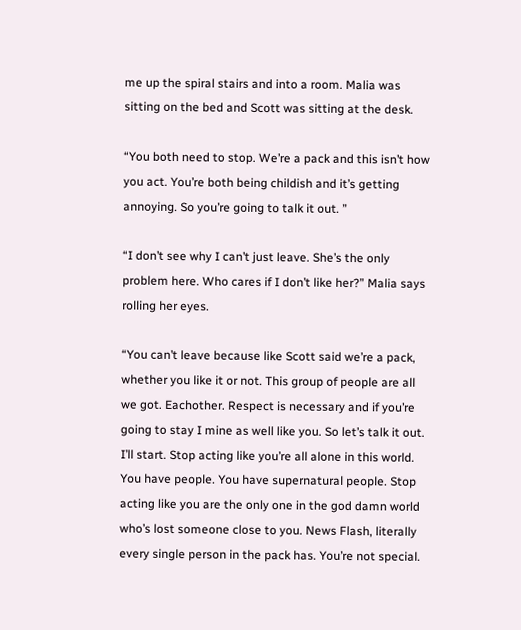me up the spiral stairs and into a room. Malia was sitting on the bed and Scott was sitting at the desk.

“You both need to stop. We’re a pack and this isn’t how you act. You’re both being childish and it’s getting annoying. So you’re going to talk it out. ”

“I don’t see why I can’t just leave. She’s the only problem here. Who cares if I don’t like her?” Malia says rolling her eyes.

“You can’t leave because like Scott said we’re a pack, whether you like it or not. This group of people are all we got. Eachother. Respect is necessary and if you’re going to stay I mine as well like you. So let’s talk it out. I’ll start. Stop acting like you’re all alone in this world. You have people. You have supernatural people. Stop acting like you are the only one in the god damn world who’s lost someone close to you. News Flash, literally every single person in the pack has. You’re not special.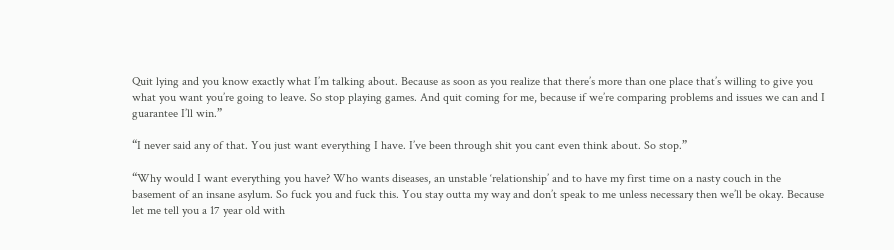Quit lying and you know exactly what I’m talking about. Because as soon as you realize that there’s more than one place that’s willing to give you what you want you’re going to leave. So stop playing games. And quit coming for me, because if we’re comparing problems and issues we can and I guarantee I’ll win.”

“I never said any of that. You just want everything I have. I’ve been through shit you cant even think about. So stop.”

“Why would I want everything you have? Who wants diseases, an unstable ‘relationship’ and to have my first time on a nasty couch in the basement of an insane asylum. So fuck you and fuck this. You stay outta my way and don’t speak to me unless necessary then we’ll be okay. Because let me tell you a 17 year old with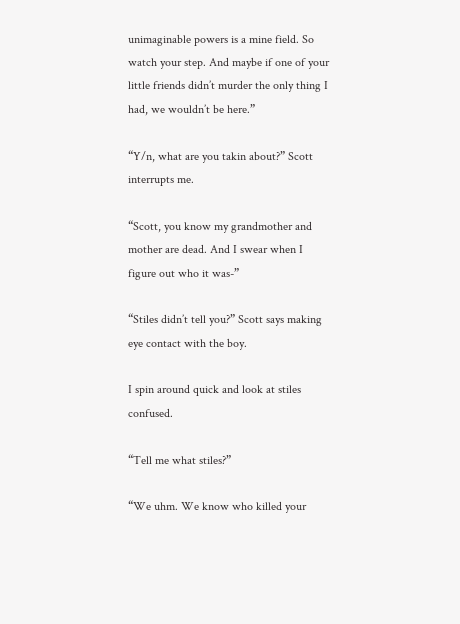unimaginable powers is a mine field. So watch your step. And maybe if one of your little friends didn’t murder the only thing I had, we wouldn’t be here.”

“Y/n, what are you takin about?” Scott interrupts me.

“Scott, you know my grandmother and mother are dead. And I swear when I figure out who it was-”

“Stiles didn’t tell you?” Scott says making eye contact with the boy.

I spin around quick and look at stiles confused.

“Tell me what stiles?”

“We uhm. We know who killed your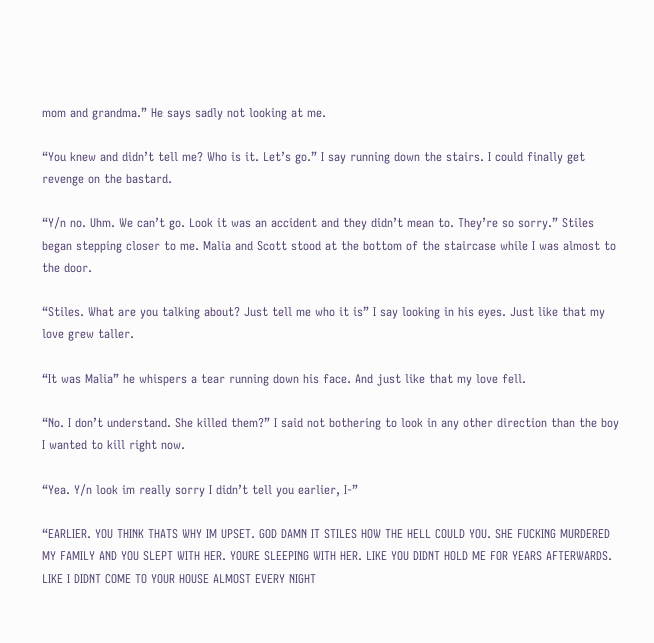mom and grandma.” He says sadly not looking at me.

“You knew and didn’t tell me? Who is it. Let’s go.” I say running down the stairs. I could finally get revenge on the bastard.

“Y/n no. Uhm. We can’t go. Look it was an accident and they didn’t mean to. They’re so sorry.” Stiles began stepping closer to me. Malia and Scott stood at the bottom of the staircase while I was almost to the door.

“Stiles. What are you talking about? Just tell me who it is” I say looking in his eyes. Just like that my love grew taller.

“It was Malia” he whispers a tear running down his face. And just like that my love fell.

“No. I don’t understand. She killed them?” I said not bothering to look in any other direction than the boy I wanted to kill right now.

“Yea. Y/n look im really sorry I didn’t tell you earlier, I-”

“EARLIER. YOU THINK THATS WHY IM UPSET. GOD DAMN IT STILES HOW THE HELL COULD YOU. SHE FUCKING MURDERED MY FAMILY AND YOU SLEPT WITH HER. YOURE SLEEPING WITH HER. LIKE YOU DIDNT HOLD ME FOR YEARS AFTERWARDS. LIKE I DIDNT COME TO YOUR HOUSE ALMOST EVERY NIGHT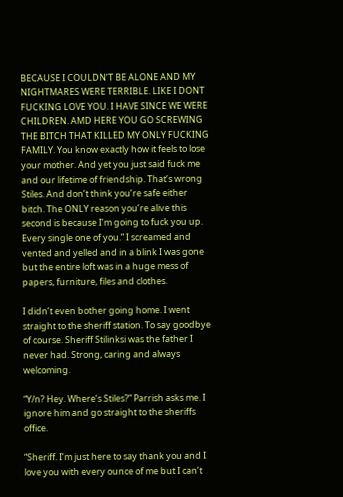BECAUSE I COULDN’T BE ALONE AND MY NIGHTMARES WERE TERRIBLE. LIKE I DONT FUCKING LOVE YOU. I HAVE SINCE WE WERE CHILDREN. AMD HERE YOU GO SCREWING THE BITCH THAT KILLED MY ONLY FUCKING FAMILY. You know exactly how it feels to lose your mother. And yet you just said fuck me and our lifetime of friendship. That’s wrong Stiles. And don’t think you’re safe either bitch. The ONLY reason you’re alive this second is because I’m going to fuck you up. Every single one of you.” I screamed and vented and yelled and in a blink I was gone but the entire loft was in a huge mess of papers, furniture, files and clothes.

I didn’t even bother going home. I went straight to the sheriff station. To say goodbye of course. Sheriff Stilinksi was the father I never had. Strong, caring and always welcoming.

“Y/n? Hey. Where’s Stiles?” Parrish asks me. I ignore him and go straight to the sheriffs office.

“Sheriff. I’m just here to say thank you and I love you with every ounce of me but I can’t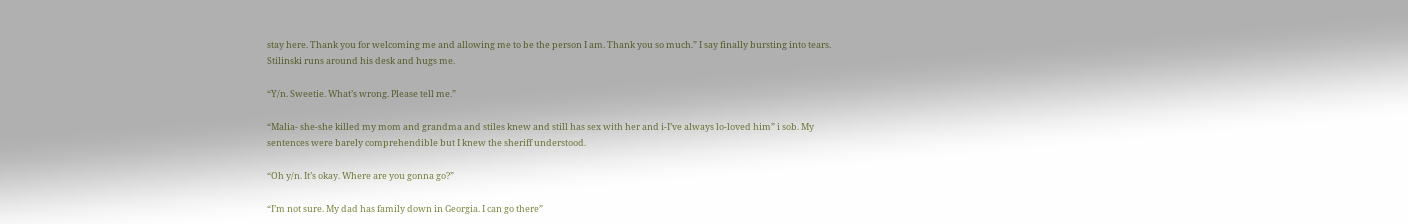stay here. Thank you for welcoming me and allowing me to be the person I am. Thank you so much.” I say finally bursting into tears. Stilinski runs around his desk and hugs me.

“Y/n. Sweetie. What’s wrong. Please tell me.”

“Malia- she-she killed my mom and grandma and stiles knew and still has sex with her and i-I’ve always lo-loved him” i sob. My sentences were barely comprehendible but I knew the sheriff understood.

“Oh y/n. It’s okay. Where are you gonna go?”

“I’m not sure. My dad has family down in Georgia. I can go there”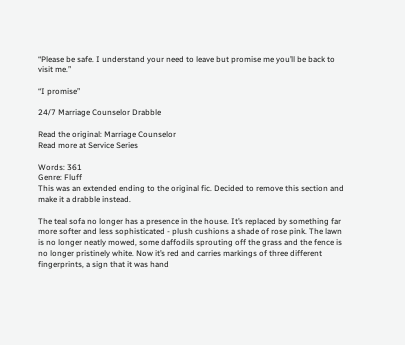“Please be safe. I understand your need to leave but promise me you’ll be back to visit me.”

“I promise”

24/7 Marriage Counselor Drabble

Read the original: Marriage Counselor
Read more at Service Series

Words: 361
Genre: Fluff
This was an extended ending to the original fic. Decided to remove this section and make it a drabble instead.

The teal sofa no longer has a presence in the house. It’s replaced by something far more softer and less sophisticated - plush cushions a shade of rose pink. The lawn is no longer neatly mowed, some daffodils sprouting off the grass and the fence is no longer pristinely white. Now it’s red and carries markings of three different fingerprints, a sign that it was hand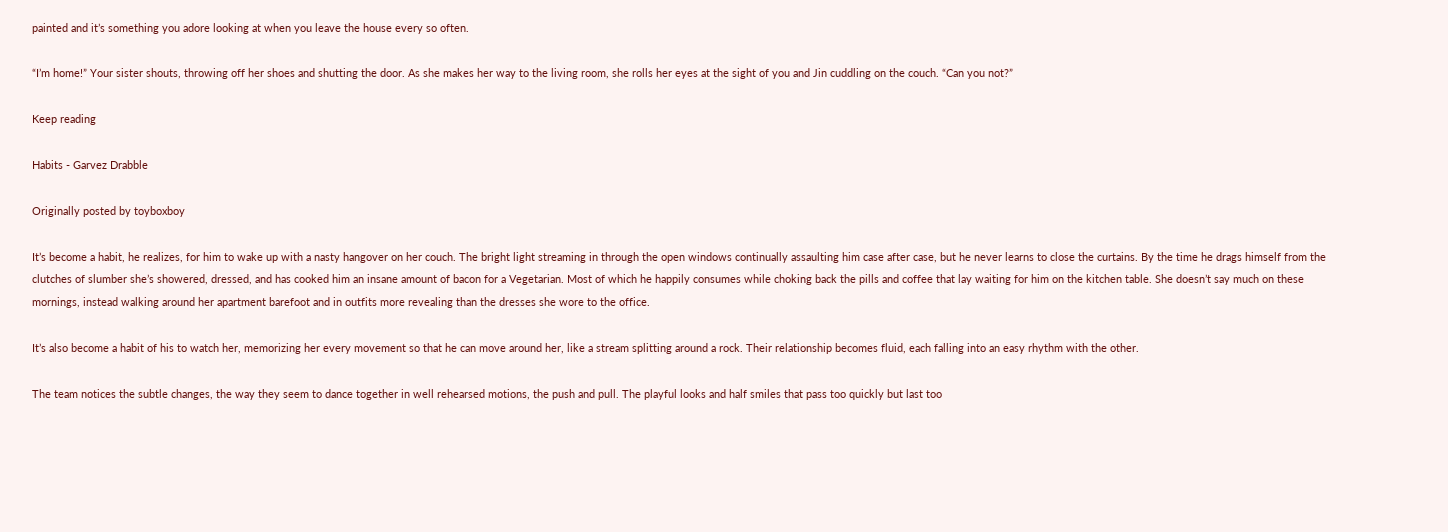painted and it’s something you adore looking at when you leave the house every so often.

“I’m home!” Your sister shouts, throwing off her shoes and shutting the door. As she makes her way to the living room, she rolls her eyes at the sight of you and Jin cuddling on the couch. “Can you not?”

Keep reading

Habits - Garvez Drabble

Originally posted by toyboxboy

It’s become a habit, he realizes, for him to wake up with a nasty hangover on her couch. The bright light streaming in through the open windows continually assaulting him case after case, but he never learns to close the curtains. By the time he drags himself from the clutches of slumber she’s showered, dressed, and has cooked him an insane amount of bacon for a Vegetarian. Most of which he happily consumes while choking back the pills and coffee that lay waiting for him on the kitchen table. She doesn’t say much on these mornings, instead walking around her apartment barefoot and in outfits more revealing than the dresses she wore to the office.

It’s also become a habit of his to watch her, memorizing her every movement so that he can move around her, like a stream splitting around a rock. Their relationship becomes fluid, each falling into an easy rhythm with the other.

The team notices the subtle changes, the way they seem to dance together in well rehearsed motions, the push and pull. The playful looks and half smiles that pass too quickly but last too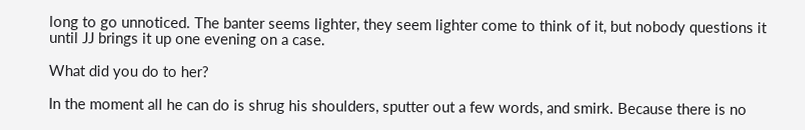long to go unnoticed. The banter seems lighter, they seem lighter come to think of it, but nobody questions it until JJ brings it up one evening on a case.

What did you do to her?

In the moment all he can do is shrug his shoulders, sputter out a few words, and smirk. Because there is no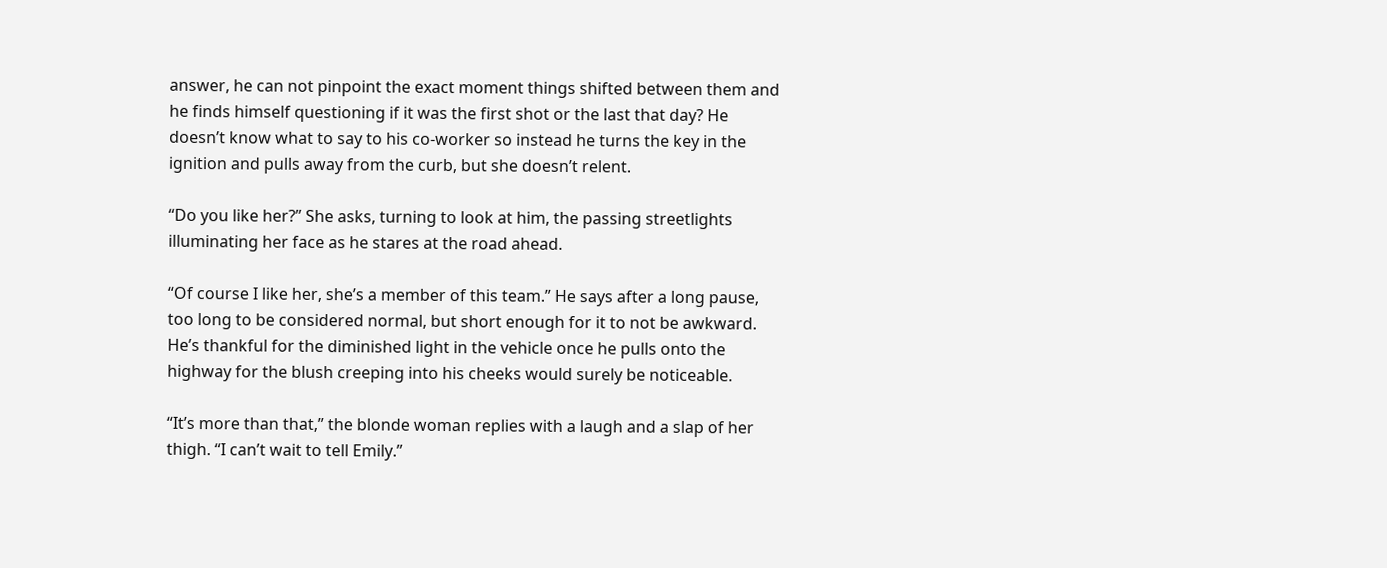answer, he can not pinpoint the exact moment things shifted between them and he finds himself questioning if it was the first shot or the last that day? He doesn’t know what to say to his co-worker so instead he turns the key in the ignition and pulls away from the curb, but she doesn’t relent.

“Do you like her?” She asks, turning to look at him, the passing streetlights illuminating her face as he stares at the road ahead.

“Of course I like her, she’s a member of this team.” He says after a long pause, too long to be considered normal, but short enough for it to not be awkward. He’s thankful for the diminished light in the vehicle once he pulls onto the highway for the blush creeping into his cheeks would surely be noticeable.

“It’s more than that,” the blonde woman replies with a laugh and a slap of her thigh. “I can’t wait to tell Emily.”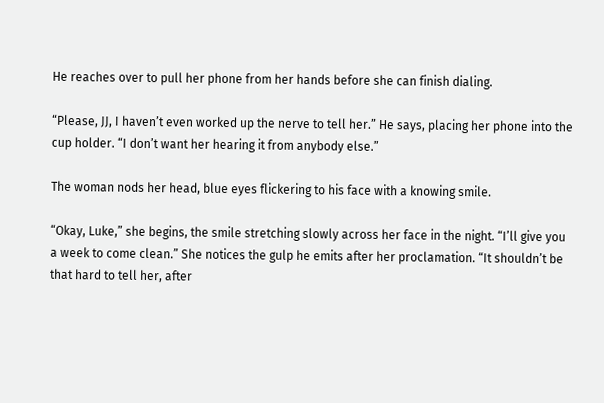He reaches over to pull her phone from her hands before she can finish dialing.

“Please, JJ, I haven’t even worked up the nerve to tell her.” He says, placing her phone into the cup holder. “I don’t want her hearing it from anybody else.”

The woman nods her head, blue eyes flickering to his face with a knowing smile.

“Okay, Luke,” she begins, the smile stretching slowly across her face in the night. “I’ll give you a week to come clean.” She notices the gulp he emits after her proclamation. “It shouldn’t be that hard to tell her, after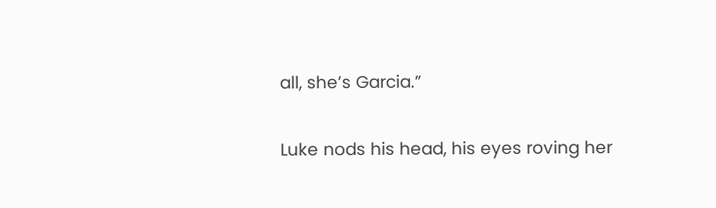all, she’s Garcia.”

Luke nods his head, his eyes roving her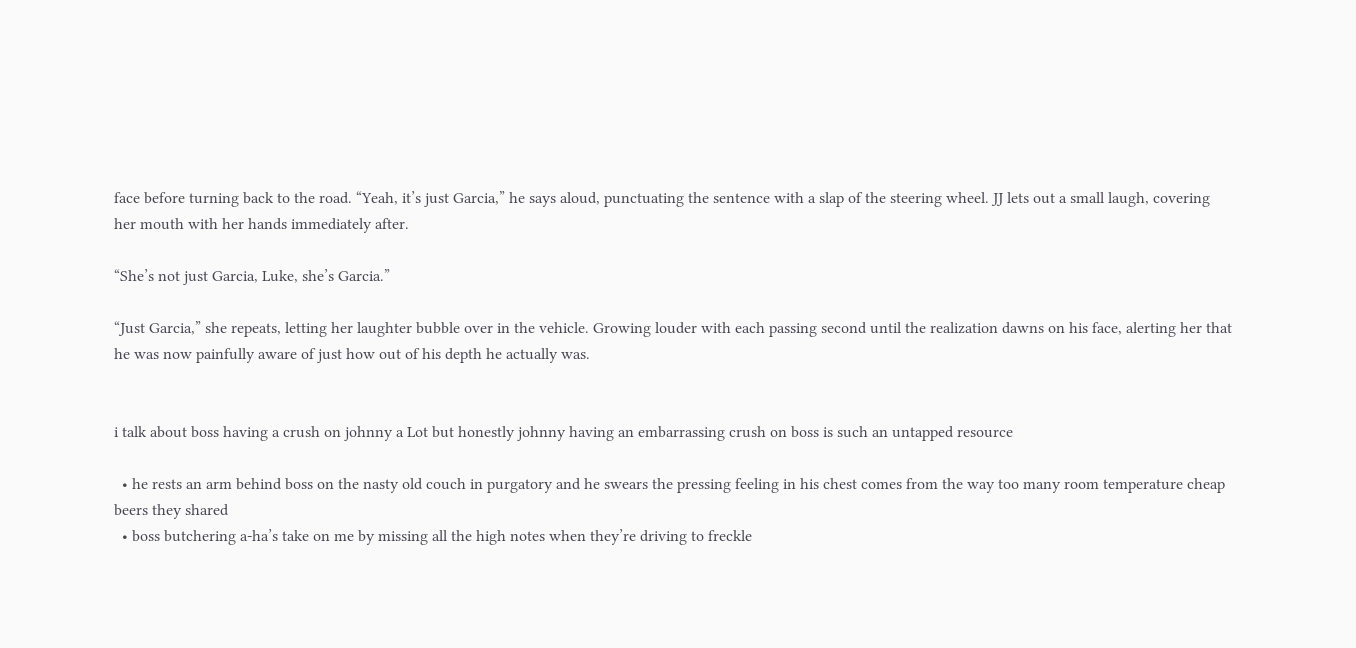face before turning back to the road. “Yeah, it’s just Garcia,” he says aloud, punctuating the sentence with a slap of the steering wheel. JJ lets out a small laugh, covering her mouth with her hands immediately after.

“She’s not just Garcia, Luke, she’s Garcia.”

“Just Garcia,” she repeats, letting her laughter bubble over in the vehicle. Growing louder with each passing second until the realization dawns on his face, alerting her that he was now painfully aware of just how out of his depth he actually was.


i talk about boss having a crush on johnny a Lot but honestly johnny having an embarrassing crush on boss is such an untapped resource

  • he rests an arm behind boss on the nasty old couch in purgatory and he swears the pressing feeling in his chest comes from the way too many room temperature cheap beers they shared
  • boss butchering a-ha’s take on me by missing all the high notes when they’re driving to freckle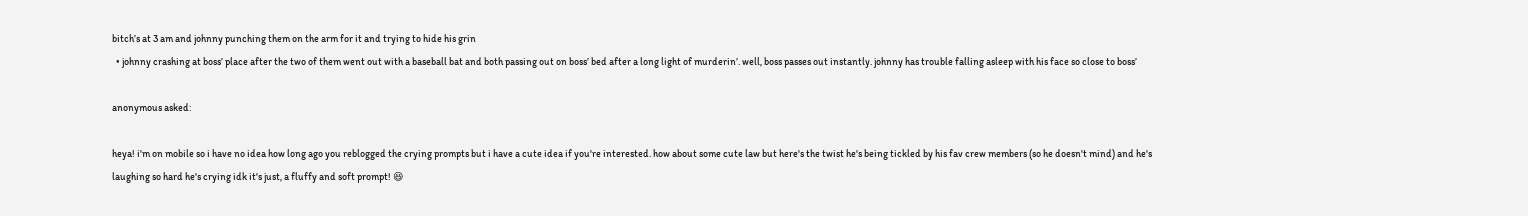bitch’s at 3 am and johnny punching them on the arm for it and trying to hide his grin
  • johnny crashing at boss’ place after the two of them went out with a baseball bat and both passing out on boss’ bed after a long light of murderin’. well, boss passes out instantly. johnny has trouble falling asleep with his face so close to boss’

anonymous asked:

heya! i'm on mobile so i have no idea how long ago you reblogged the crying prompts but i have a cute idea if you're interested. how about some cute law but here's the twist he's being tickled by his fav crew members (so he doesn't mind) and he's laughing so hard he's crying idk it's just, a fluffy and soft prompt! 😆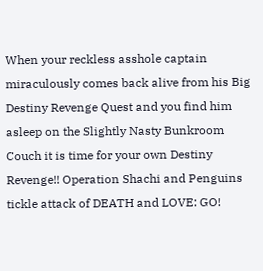When your reckless asshole captain miraculously comes back alive from his Big Destiny Revenge Quest and you find him asleep on the Slightly Nasty Bunkroom Couch it is time for your own Destiny Revenge!! Operation Shachi and Penguins tickle attack of DEATH and LOVE: GO!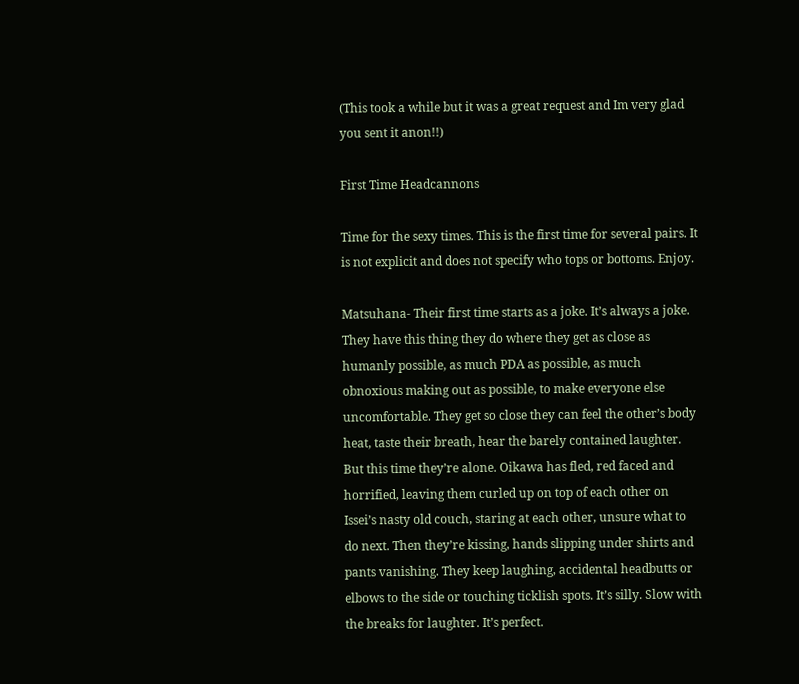(This took a while but it was a great request and Im very glad you sent it anon!!)

First Time Headcannons

Time for the sexy times. This is the first time for several pairs. It is not explicit and does not specify who tops or bottoms. Enjoy.

Matsuhana- Their first time starts as a joke. It’s always a joke. They have this thing they do where they get as close as humanly possible, as much PDA as possible, as much obnoxious making out as possible, to make everyone else uncomfortable. They get so close they can feel the other’s body heat, taste their breath, hear the barely contained laughter. But this time they’re alone. Oikawa has fled, red faced and horrified, leaving them curled up on top of each other on Issei’s nasty old couch, staring at each other, unsure what to do next. Then they’re kissing, hands slipping under shirts and pants vanishing. They keep laughing, accidental headbutts or elbows to the side or touching ticklish spots. It’s silly. Slow with the breaks for laughter. It’s perfect.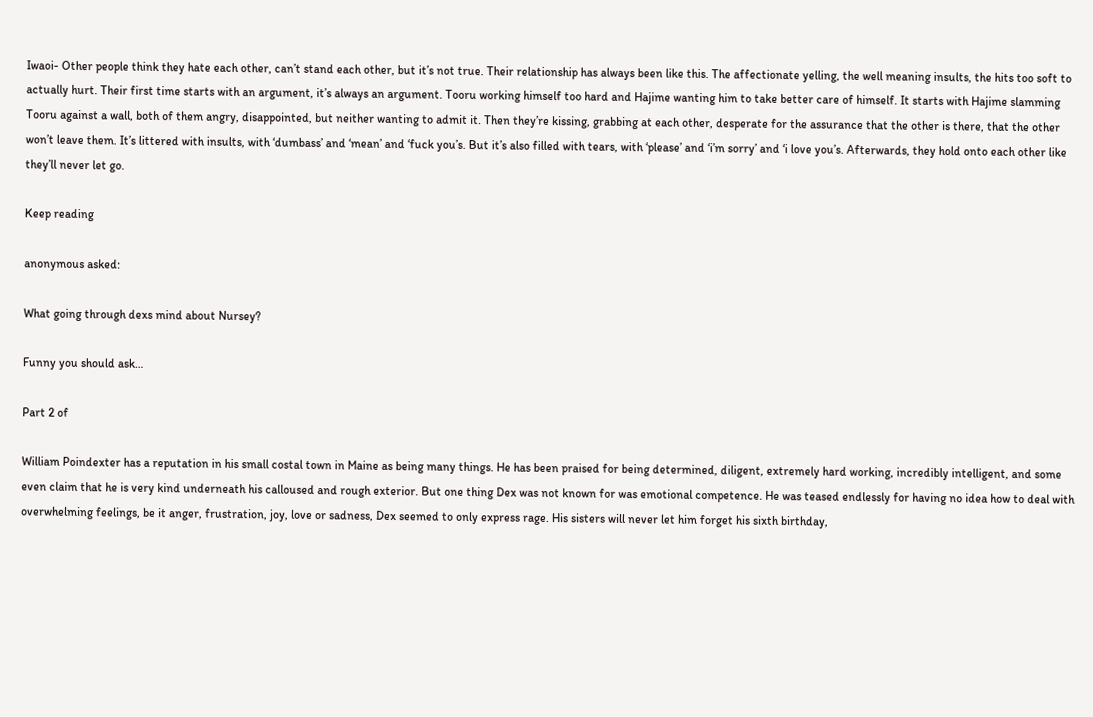Iwaoi- Other people think they hate each other, can’t stand each other, but it’s not true. Their relationship has always been like this. The affectionate yelling, the well meaning insults, the hits too soft to actually hurt. Their first time starts with an argument, it’s always an argument. Tooru working himself too hard and Hajime wanting him to take better care of himself. It starts with Hajime slamming Tooru against a wall, both of them angry, disappointed, but neither wanting to admit it. Then they’re kissing, grabbing at each other, desperate for the assurance that the other is there, that the other won’t leave them. It’s littered with insults, with ‘dumbass’ and ‘mean’ and ‘fuck you’s. But it’s also filled with tears, with ‘please’ and ‘i’m sorry’ and ‘i love you’s. Afterwards, they hold onto each other like they’ll never let go.

Keep reading

anonymous asked:

What going through dexs mind about Nursey?

Funny you should ask…

Part 2 of

William Poindexter has a reputation in his small costal town in Maine as being many things. He has been praised for being determined, diligent, extremely hard working, incredibly intelligent, and some even claim that he is very kind underneath his calloused and rough exterior. But one thing Dex was not known for was emotional competence. He was teased endlessly for having no idea how to deal with overwhelming feelings, be it anger, frustration, joy, love or sadness, Dex seemed to only express rage. His sisters will never let him forget his sixth birthday,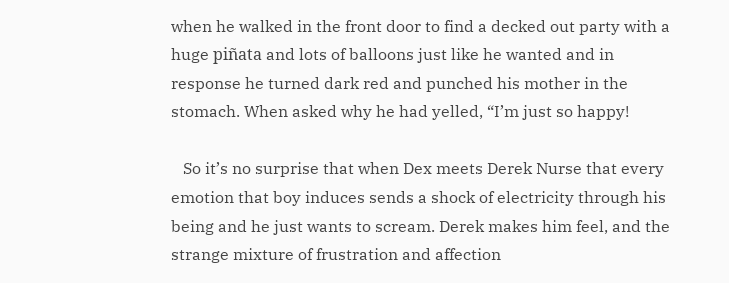when he walked in the front door to find a decked out party with a huge piñata and lots of balloons just like he wanted and in response he turned dark red and punched his mother in the stomach. When asked why he had yelled, “I’m just so happy!

   So it’s no surprise that when Dex meets Derek Nurse that every emotion that boy induces sends a shock of electricity through his being and he just wants to scream. Derek makes him feel, and the strange mixture of frustration and affection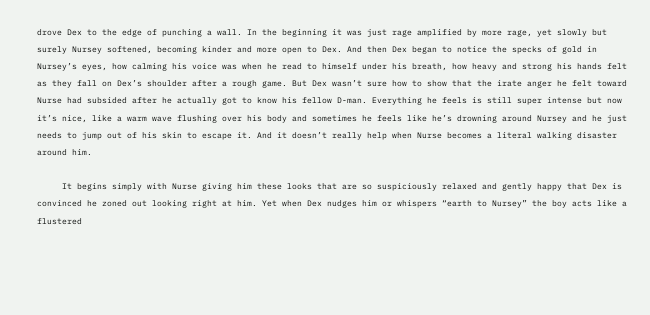drove Dex to the edge of punching a wall. In the beginning it was just rage amplified by more rage, yet slowly but surely Nursey softened, becoming kinder and more open to Dex. And then Dex began to notice the specks of gold in Nursey’s eyes, how calming his voice was when he read to himself under his breath, how heavy and strong his hands felt as they fall on Dex’s shoulder after a rough game. But Dex wasn’t sure how to show that the irate anger he felt toward Nurse had subsided after he actually got to know his fellow D-man. Everything he feels is still super intense but now it’s nice, like a warm wave flushing over his body and sometimes he feels like he’s drowning around Nursey and he just needs to jump out of his skin to escape it. And it doesn’t really help when Nurse becomes a literal walking disaster around him.

     It begins simply with Nurse giving him these looks that are so suspiciously relaxed and gently happy that Dex is convinced he zoned out looking right at him. Yet when Dex nudges him or whispers “earth to Nursey” the boy acts like a flustered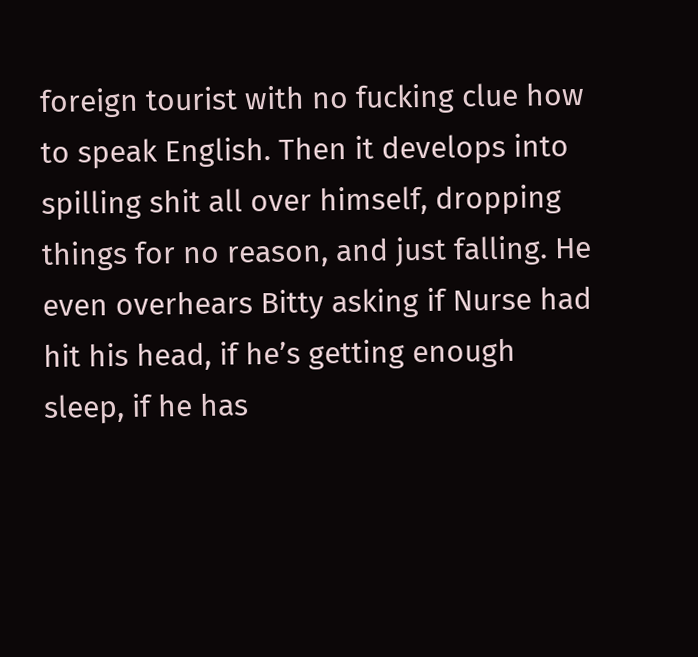foreign tourist with no fucking clue how to speak English. Then it develops into spilling shit all over himself, dropping things for no reason, and just falling. He even overhears Bitty asking if Nurse had hit his head, if he’s getting enough sleep, if he has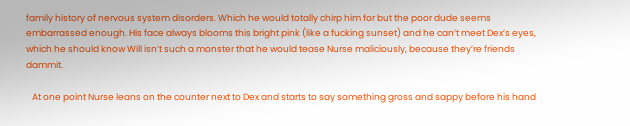family history of nervous system disorders. Which he would totally chirp him for but the poor dude seems embarrassed enough. His face always blooms this bright pink (like a fucking sunset) and he can’t meet Dex’s eyes, which he should know Will isn’t such a monster that he would tease Nurse maliciously, because they’re friends dammit.

   At one point Nurse leans on the counter next to Dex and starts to say something gross and sappy before his hand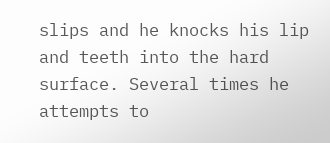slips and he knocks his lip and teeth into the hard surface. Several times he attempts to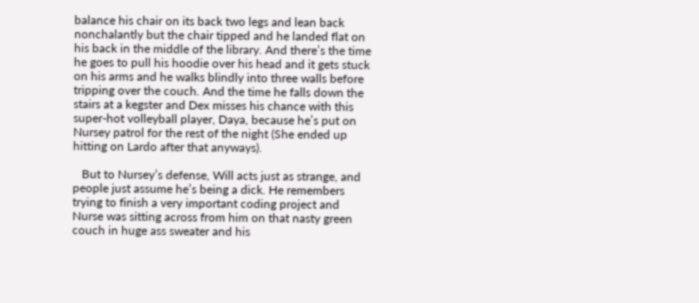balance his chair on its back two legs and lean back nonchalantly but the chair tipped and he landed flat on his back in the middle of the library. And there’s the time he goes to pull his hoodie over his head and it gets stuck on his arms and he walks blindly into three walls before tripping over the couch. And the time he falls down the stairs at a kegster and Dex misses his chance with this super-hot volleyball player, Daya, because he’s put on Nursey patrol for the rest of the night (She ended up hitting on Lardo after that anyways).

   But to Nursey’s defense, Will acts just as strange, and people just assume he’s being a dick. He remembers trying to finish a very important coding project and Nurse was sitting across from him on that nasty green couch in huge ass sweater and his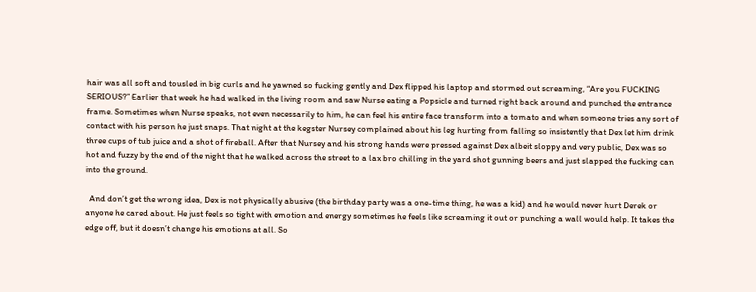hair was all soft and tousled in big curls and he yawned so fucking gently and Dex flipped his laptop and stormed out screaming, “Are you FUCKING SERIOUS?” Earlier that week he had walked in the living room and saw Nurse eating a Popsicle and turned right back around and punched the entrance frame. Sometimes when Nurse speaks, not even necessarily to him, he can feel his entire face transform into a tomato and when someone tries any sort of contact with his person he just snaps. That night at the kegster Nursey complained about his leg hurting from falling so insistently that Dex let him drink three cups of tub juice and a shot of fireball. After that Nursey and his strong hands were pressed against Dex albeit sloppy and very public, Dex was so hot and fuzzy by the end of the night that he walked across the street to a lax bro chilling in the yard shot gunning beers and just slapped the fucking can into the ground.

  And don’t get the wrong idea, Dex is not physically abusive (the birthday party was a one-time thing, he was a kid) and he would never hurt Derek or anyone he cared about. He just feels so tight with emotion and energy sometimes he feels like screaming it out or punching a wall would help. It takes the edge off, but it doesn’t change his emotions at all. So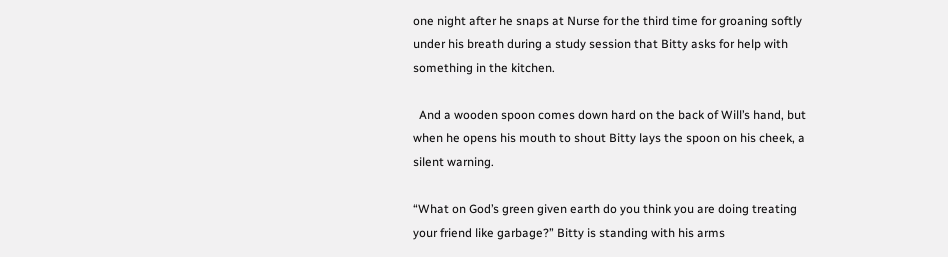one night after he snaps at Nurse for the third time for groaning softly under his breath during a study session that Bitty asks for help with something in the kitchen.

  And a wooden spoon comes down hard on the back of Will’s hand, but when he opens his mouth to shout Bitty lays the spoon on his cheek, a silent warning.

“What on God’s green given earth do you think you are doing treating your friend like garbage?” Bitty is standing with his arms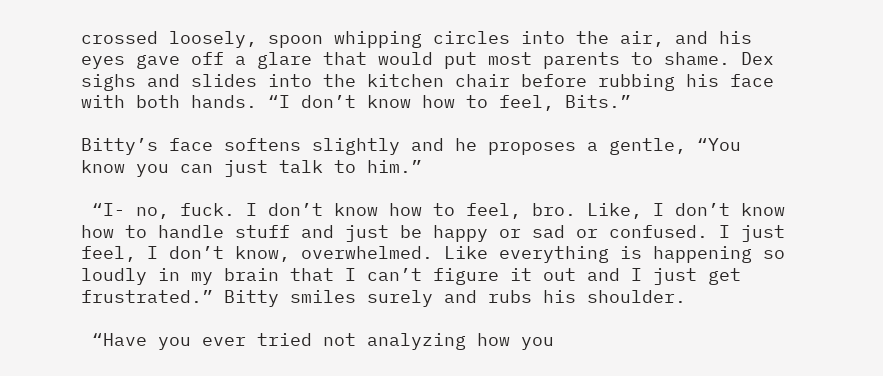crossed loosely, spoon whipping circles into the air, and his eyes gave off a glare that would put most parents to shame. Dex sighs and slides into the kitchen chair before rubbing his face with both hands. “I don’t know how to feel, Bits.”

Bitty’s face softens slightly and he proposes a gentle, “You know you can just talk to him.”

 “I- no, fuck. I don’t know how to feel, bro. Like, I don’t know how to handle stuff and just be happy or sad or confused. I just feel, I don’t know, overwhelmed. Like everything is happening so loudly in my brain that I can’t figure it out and I just get frustrated.” Bitty smiles surely and rubs his shoulder.

 “Have you ever tried not analyzing how you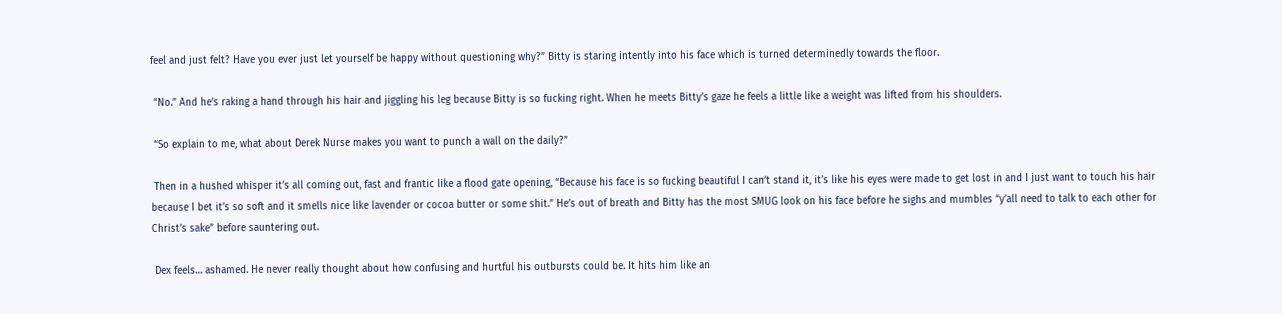feel and just felt? Have you ever just let yourself be happy without questioning why?” Bitty is staring intently into his face which is turned determinedly towards the floor.

 “No.” And he’s raking a hand through his hair and jiggling his leg because Bitty is so fucking right. When he meets Bitty’s gaze he feels a little like a weight was lifted from his shoulders.

 “So explain to me, what about Derek Nurse makes you want to punch a wall on the daily?”

 Then in a hushed whisper it’s all coming out, fast and frantic like a flood gate opening, “Because his face is so fucking beautiful I can’t stand it, it’s like his eyes were made to get lost in and I just want to touch his hair because I bet it’s so soft and it smells nice like lavender or cocoa butter or some shit.” He’s out of breath and Bitty has the most SMUG look on his face before he sighs and mumbles “y’all need to talk to each other for Christ’s sake” before sauntering out.

 Dex feels… ashamed. He never really thought about how confusing and hurtful his outbursts could be. It hits him like an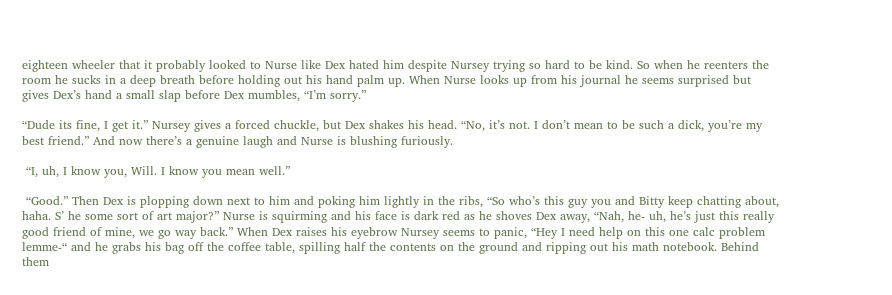eighteen wheeler that it probably looked to Nurse like Dex hated him despite Nursey trying so hard to be kind. So when he reenters the room he sucks in a deep breath before holding out his hand palm up. When Nurse looks up from his journal he seems surprised but gives Dex’s hand a small slap before Dex mumbles, “I’m sorry.”

“Dude its fine, I get it.” Nursey gives a forced chuckle, but Dex shakes his head. “No, it’s not. I don’t mean to be such a dick, you’re my best friend.” And now there’s a genuine laugh and Nurse is blushing furiously.

 “I, uh, I know you, Will. I know you mean well.”

 “Good.” Then Dex is plopping down next to him and poking him lightly in the ribs, “So who’s this guy you and Bitty keep chatting about, haha. S’ he some sort of art major?” Nurse is squirming and his face is dark red as he shoves Dex away, “Nah, he- uh, he’s just this really good friend of mine, we go way back.” When Dex raises his eyebrow Nursey seems to panic, “Hey I need help on this one calc problem lemme-“ and he grabs his bag off the coffee table, spilling half the contents on the ground and ripping out his math notebook. Behind them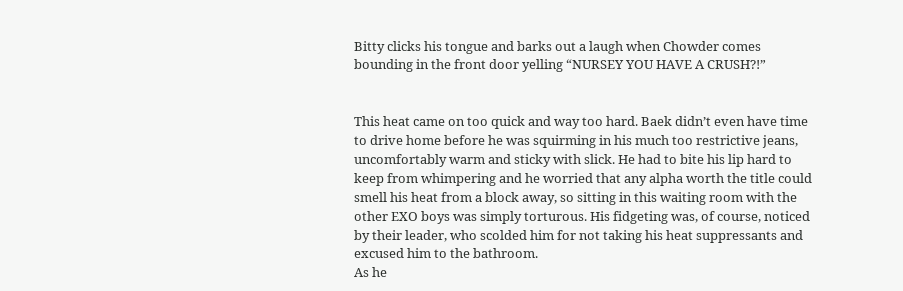Bitty clicks his tongue and barks out a laugh when Chowder comes bounding in the front door yelling “NURSEY YOU HAVE A CRUSH?!”


This heat came on too quick and way too hard. Baek didn’t even have time to drive home before he was squirming in his much too restrictive jeans, uncomfortably warm and sticky with slick. He had to bite his lip hard to keep from whimpering and he worried that any alpha worth the title could smell his heat from a block away, so sitting in this waiting room with the other EXO boys was simply torturous. His fidgeting was, of course, noticed by their leader, who scolded him for not taking his heat suppressants and excused him to the bathroom.
As he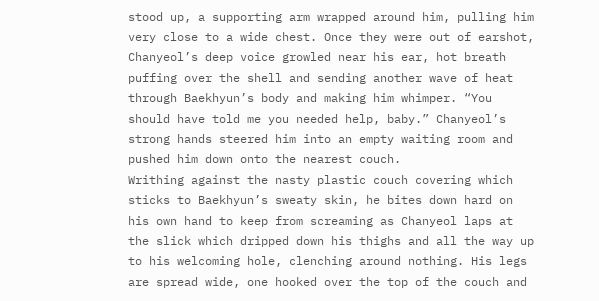stood up, a supporting arm wrapped around him, pulling him very close to a wide chest. Once they were out of earshot, Chanyeol’s deep voice growled near his ear, hot breath puffing over the shell and sending another wave of heat through Baekhyun’s body and making him whimper. “You should have told me you needed help, baby.” Chanyeol’s strong hands steered him into an empty waiting room and pushed him down onto the nearest couch.
Writhing against the nasty plastic couch covering which sticks to Baekhyun’s sweaty skin, he bites down hard on his own hand to keep from screaming as Chanyeol laps at the slick which dripped down his thighs and all the way up to his welcoming hole, clenching around nothing. His legs are spread wide, one hooked over the top of the couch and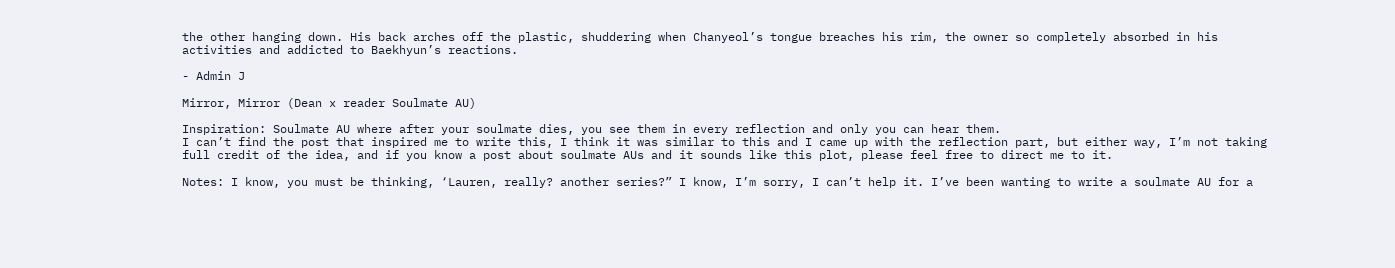the other hanging down. His back arches off the plastic, shuddering when Chanyeol’s tongue breaches his rim, the owner so completely absorbed in his activities and addicted to Baekhyun’s reactions.

- Admin J

Mirror, Mirror (Dean x reader Soulmate AU)

Inspiration: Soulmate AU where after your soulmate dies, you see them in every reflection and only you can hear them.
I can’t find the post that inspired me to write this, I think it was similar to this and I came up with the reflection part, but either way, I’m not taking full credit of the idea, and if you know a post about soulmate AUs and it sounds like this plot, please feel free to direct me to it.

Notes: I know, you must be thinking, ‘Lauren, really? another series?” I know, I’m sorry, I can’t help it. I’ve been wanting to write a soulmate AU for a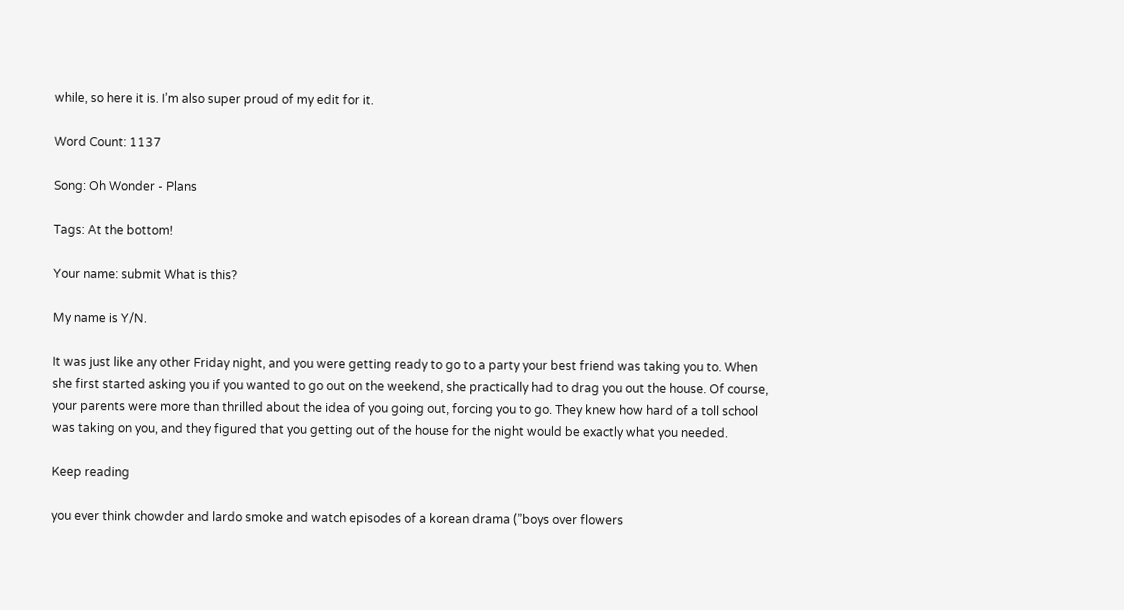while, so here it is. I’m also super proud of my edit for it.

Word Count: 1137

Song: Oh Wonder - Plans

Tags: At the bottom!

Your name: submit What is this?

My name is Y/N.

It was just like any other Friday night, and you were getting ready to go to a party your best friend was taking you to. When she first started asking you if you wanted to go out on the weekend, she practically had to drag you out the house. Of course, your parents were more than thrilled about the idea of you going out, forcing you to go. They knew how hard of a toll school was taking on you, and they figured that you getting out of the house for the night would be exactly what you needed.

Keep reading

you ever think chowder and lardo smoke and watch episodes of a korean drama (”boys over flowers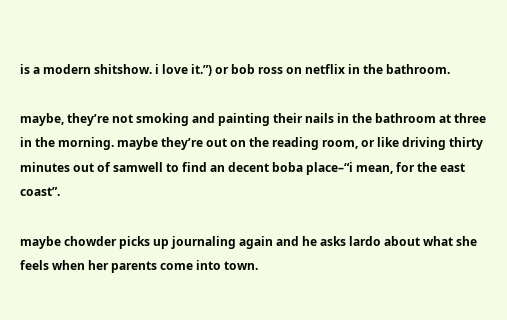is a modern shitshow. i love it.”) or bob ross on netflix in the bathroom.

maybe, they’re not smoking and painting their nails in the bathroom at three in the morning. maybe they’re out on the reading room, or like driving thirty minutes out of samwell to find an decent boba place–“i mean, for the east coast”.

maybe chowder picks up journaling again and he asks lardo about what she feels when her parents come into town.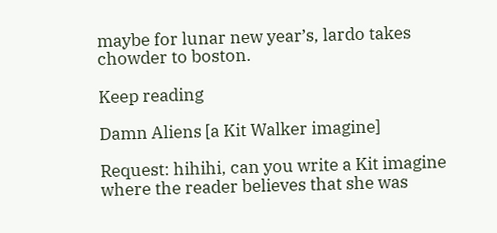maybe for lunar new year’s, lardo takes chowder to boston.

Keep reading

Damn Aliens [a Kit Walker imagine]

Request: hihihi, can you write a Kit imagine where the reader believes that she was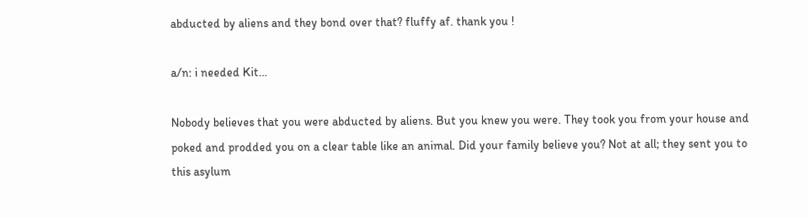abducted by aliens and they bond over that? fluffy af. thank you !

a/n: i needed Kit…

Nobody believes that you were abducted by aliens. But you knew you were. They took you from your house and poked and prodded you on a clear table like an animal. Did your family believe you? Not at all; they sent you to this asylum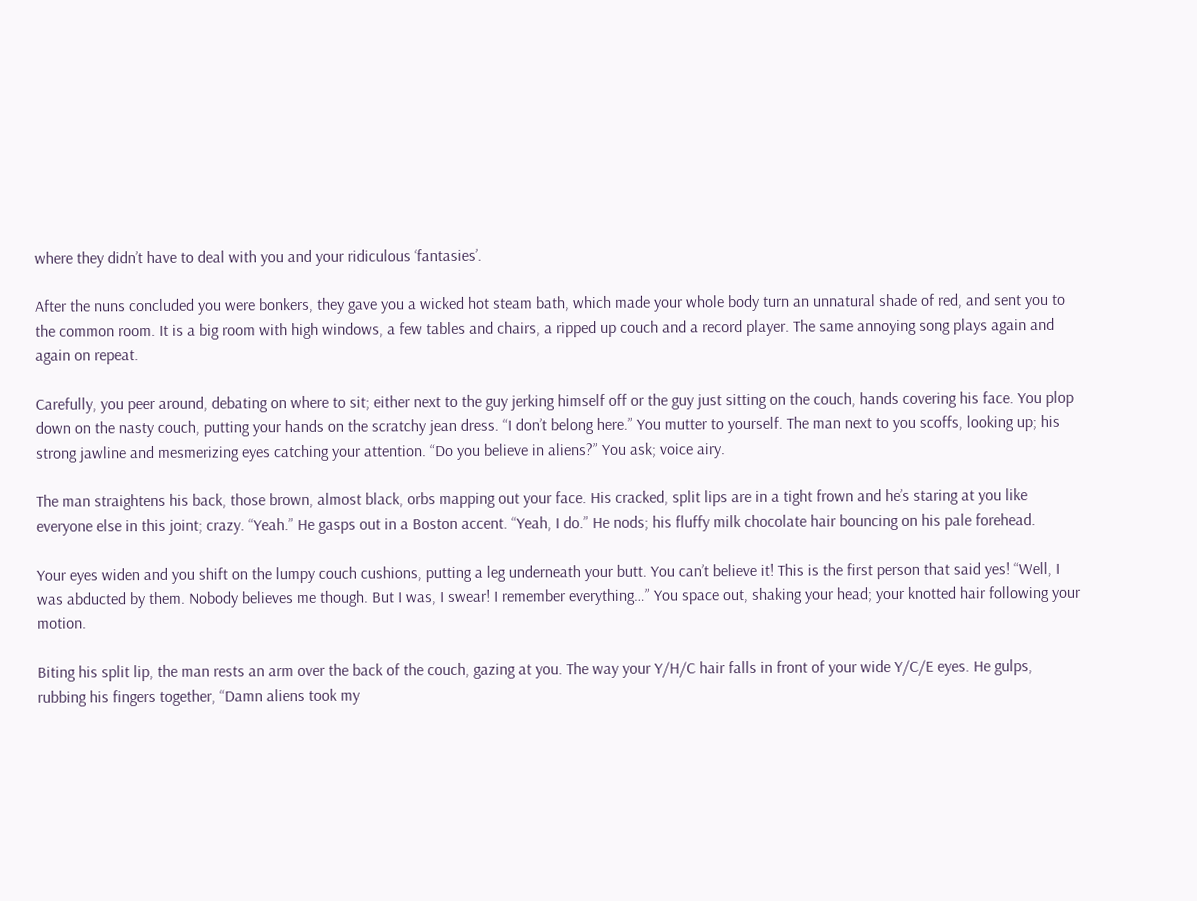where they didn’t have to deal with you and your ridiculous ‘fantasies’.

After the nuns concluded you were bonkers, they gave you a wicked hot steam bath, which made your whole body turn an unnatural shade of red, and sent you to the common room. It is a big room with high windows, a few tables and chairs, a ripped up couch and a record player. The same annoying song plays again and again on repeat.

Carefully, you peer around, debating on where to sit; either next to the guy jerking himself off or the guy just sitting on the couch, hands covering his face. You plop down on the nasty couch, putting your hands on the scratchy jean dress. “I don’t belong here.” You mutter to yourself. The man next to you scoffs, looking up; his strong jawline and mesmerizing eyes catching your attention. “Do you believe in aliens?” You ask; voice airy.

The man straightens his back, those brown, almost black, orbs mapping out your face. His cracked, split lips are in a tight frown and he’s staring at you like everyone else in this joint; crazy. “Yeah.” He gasps out in a Boston accent. “Yeah, I do.” He nods; his fluffy milk chocolate hair bouncing on his pale forehead.

Your eyes widen and you shift on the lumpy couch cushions, putting a leg underneath your butt. You can’t believe it! This is the first person that said yes! “Well, I was abducted by them. Nobody believes me though. But I was, I swear! I remember everything…” You space out, shaking your head; your knotted hair following your motion.

Biting his split lip, the man rests an arm over the back of the couch, gazing at you. The way your Y/H/C hair falls in front of your wide Y/C/E eyes. He gulps, rubbing his fingers together, “Damn aliens took my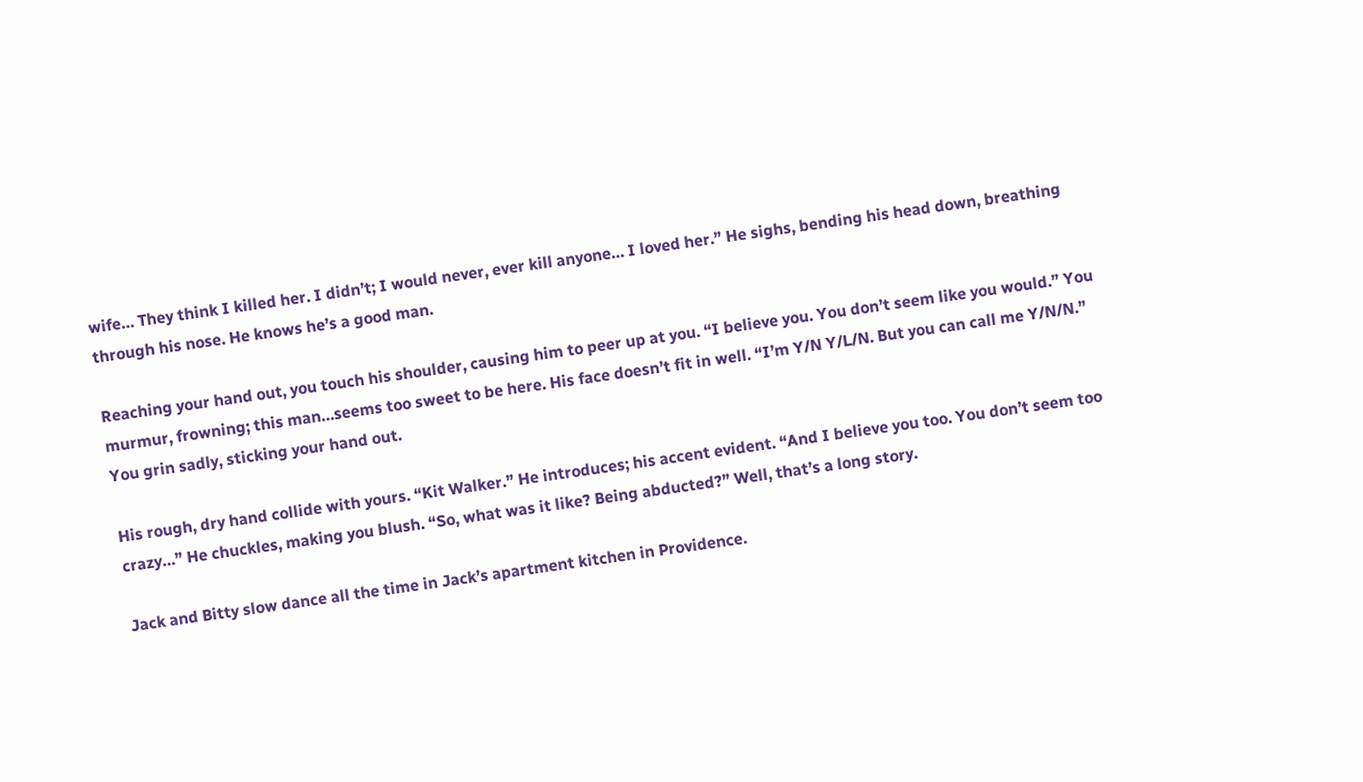wife… They think I killed her. I didn’t; I would never, ever kill anyone… I loved her.” He sighs, bending his head down, breathing through his nose. He knows he’s a good man.

Reaching your hand out, you touch his shoulder, causing him to peer up at you. “I believe you. You don’t seem like you would.” You murmur, frowning; this man…seems too sweet to be here. His face doesn’t fit in well. “I’m Y/N Y/L/N. But you can call me Y/N/N.” You grin sadly, sticking your hand out.

His rough, dry hand collide with yours. “Kit Walker.” He introduces; his accent evident. “And I believe you too. You don’t seem too crazy…” He chuckles, making you blush. “So, what was it like? Being abducted?” Well, that’s a long story.

Jack and Bitty slow dance all the time in Jack’s apartment kitchen in Providence.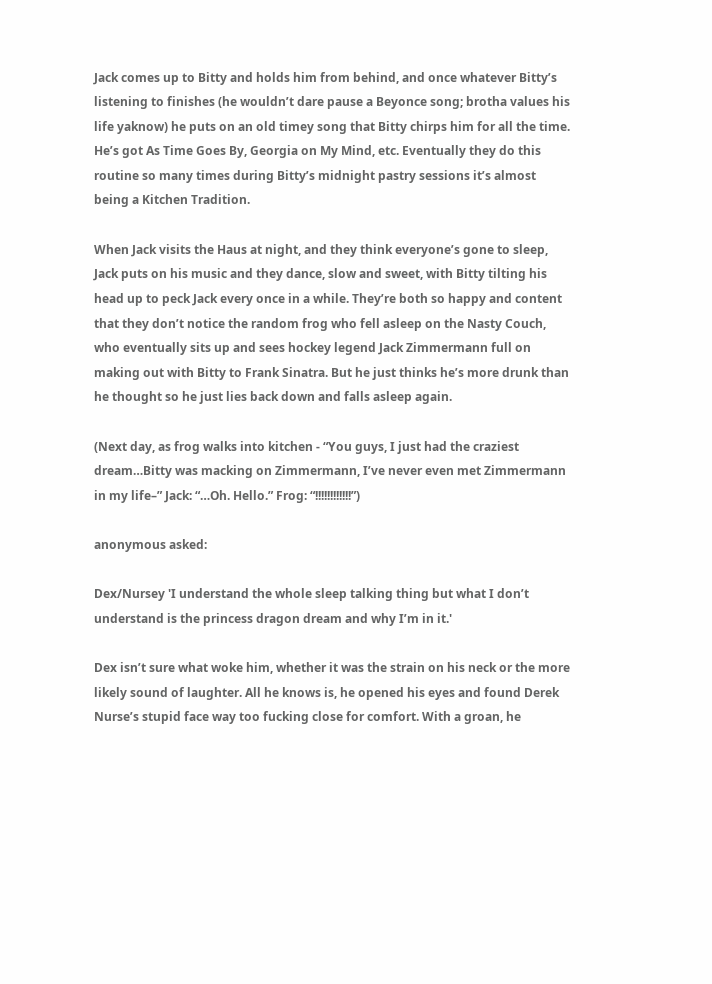Jack comes up to Bitty and holds him from behind, and once whatever Bitty’s listening to finishes (he wouldn’t dare pause a Beyonce song; brotha values his life yaknow) he puts on an old timey song that Bitty chirps him for all the time. He’s got As Time Goes By, Georgia on My Mind, etc. Eventually they do this routine so many times during Bitty’s midnight pastry sessions it’s almost being a Kitchen Tradition.

When Jack visits the Haus at night, and they think everyone’s gone to sleep, Jack puts on his music and they dance, slow and sweet, with Bitty tilting his head up to peck Jack every once in a while. They’re both so happy and content that they don’t notice the random frog who fell asleep on the Nasty Couch, who eventually sits up and sees hockey legend Jack Zimmermann full on making out with Bitty to Frank Sinatra. But he just thinks he’s more drunk than he thought so he just lies back down and falls asleep again.

(Next day, as frog walks into kitchen - “You guys, I just had the craziest dream…Bitty was macking on Zimmermann, I’ve never even met Zimmermann in my life–” Jack: “…Oh. Hello.” Frog: “!!!!!!!!!!!!”)

anonymous asked:

Dex/Nursey 'I understand the whole sleep talking thing but what I don’t understand is the princess dragon dream and why I’m in it.'

Dex isn’t sure what woke him, whether it was the strain on his neck or the more likely sound of laughter. All he knows is, he opened his eyes and found Derek Nurse’s stupid face way too fucking close for comfort. With a groan, he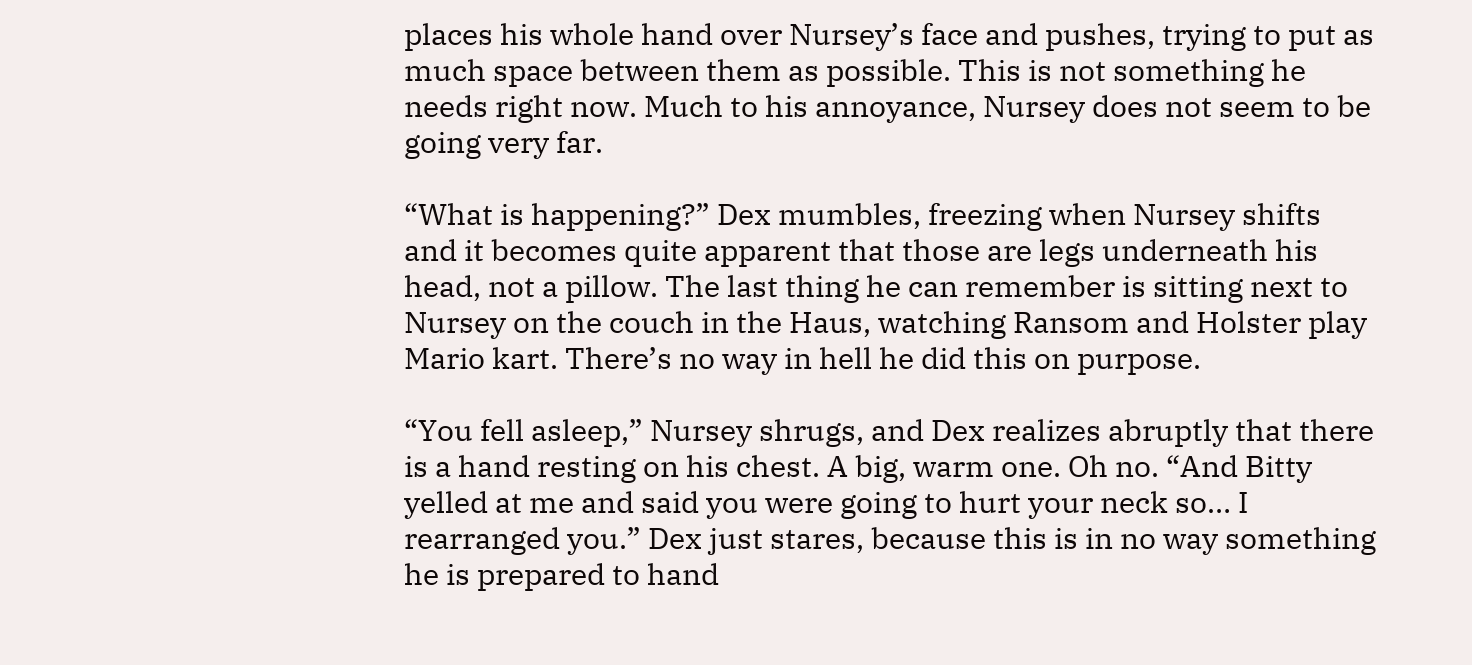places his whole hand over Nursey’s face and pushes, trying to put as much space between them as possible. This is not something he needs right now. Much to his annoyance, Nursey does not seem to be going very far.

“What is happening?” Dex mumbles, freezing when Nursey shifts and it becomes quite apparent that those are legs underneath his head, not a pillow. The last thing he can remember is sitting next to Nursey on the couch in the Haus, watching Ransom and Holster play Mario kart. There’s no way in hell he did this on purpose.

“You fell asleep,” Nursey shrugs, and Dex realizes abruptly that there is a hand resting on his chest. A big, warm one. Oh no. “And Bitty yelled at me and said you were going to hurt your neck so… I rearranged you.” Dex just stares, because this is in no way something he is prepared to hand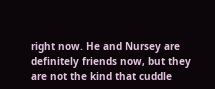right now. He and Nursey are definitely friends now, but they are not the kind that cuddle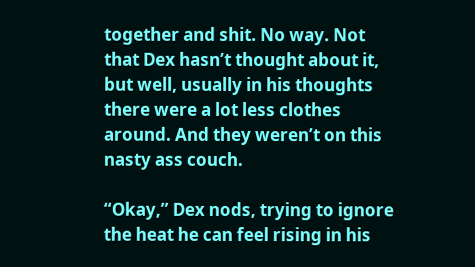together and shit. No way. Not that Dex hasn’t thought about it, but well, usually in his thoughts there were a lot less clothes around. And they weren’t on this nasty ass couch.

“Okay,” Dex nods, trying to ignore the heat he can feel rising in his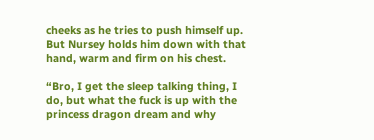cheeks as he tries to push himself up. But Nursey holds him down with that hand, warm and firm on his chest.

“Bro, I get the sleep talking thing, I do, but what the fuck is up with the princess dragon dream and why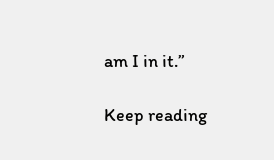am I in it.”

Keep reading